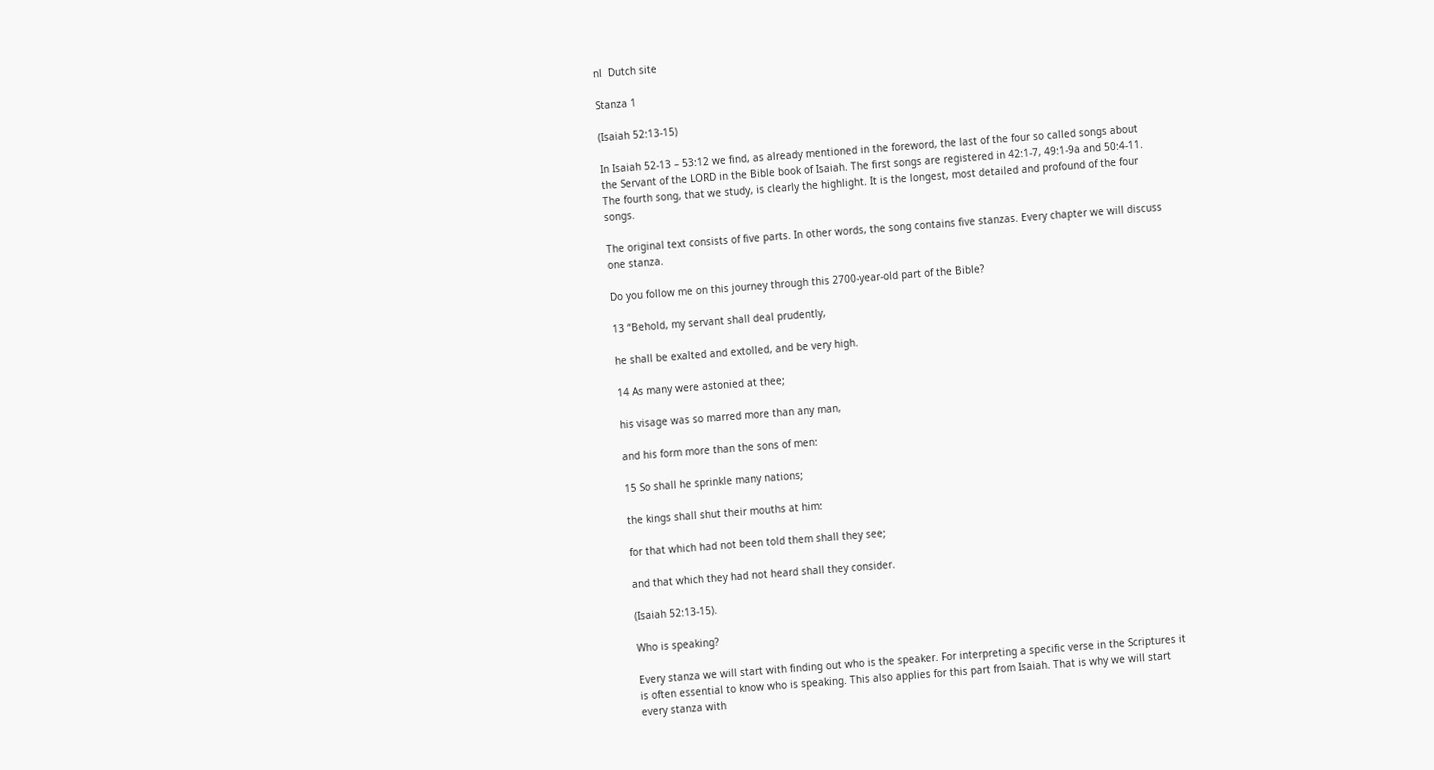nl  Dutch site

Stanza 1

(Isaiah 52:13-15)

In Isaiah 52-13 – 53:12 we find, as already mentioned in the foreword, the last of the four so called songs about the Servant of the LORD in the Bible book of Isaiah. The first songs are registered in 42:1-7, 49:1-9a and 50:4-11. The fourth song, that we study, is clearly the highlight. It is the longest, most detailed and profound of the four songs.

The original text consists of five parts. In other words, the song contains five stanzas. Every chapter we will discuss one stanza.

Do you follow me on this journey through this 2700-year-old part of the Bible?

13 “Behold, my servant shall deal prudently,

he shall be exalted and extolled, and be very high.

14 As many were astonied at thee;

his visage was so marred more than any man,

and his form more than the sons of men:

15 So shall he sprinkle many nations;

the kings shall shut their mouths at him:

for that which had not been told them shall they see;

and that which they had not heard shall they consider.

(Isaiah 52:13-15).

Who is speaking?

Every stanza we will start with finding out who is the speaker. For interpreting a specific verse in the Scriptures it is often essential to know who is speaking. This also applies for this part from Isaiah. That is why we will start every stanza with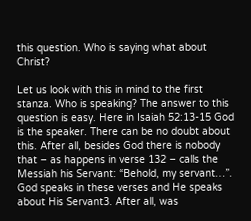this question. Who is saying what about Christ?

Let us look with this in mind to the first stanza. Who is speaking? The answer to this question is easy. Here in Isaiah 52:13-15 God is the speaker. There can be no doubt about this. After all, besides God there is nobody that – as happens in verse 132 – calls the Messiah his Servant: “Behold, my servant…”. God speaks in these verses and He speaks about His Servant3. After all, was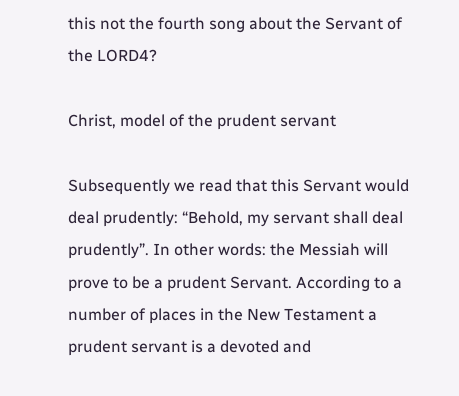this not the fourth song about the Servant of the LORD4?

Christ, model of the prudent servant

Subsequently we read that this Servant would deal prudently: “Behold, my servant shall deal prudently”. In other words: the Messiah will prove to be a prudent Servant. According to a number of places in the New Testament a prudent servant is a devoted and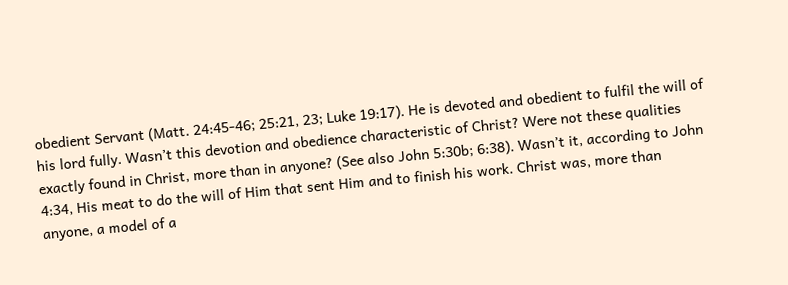obedient Servant (Matt. 24:45-46; 25:21, 23; Luke 19:17). He is devoted and obedient to fulfil the will of his lord fully. Wasn’t this devotion and obedience characteristic of Christ? Were not these qualities exactly found in Christ, more than in anyone? (See also John 5:30b; 6:38). Wasn’t it, according to John 4:34, His meat to do the will of Him that sent Him and to finish his work. Christ was, more than anyone, a model of a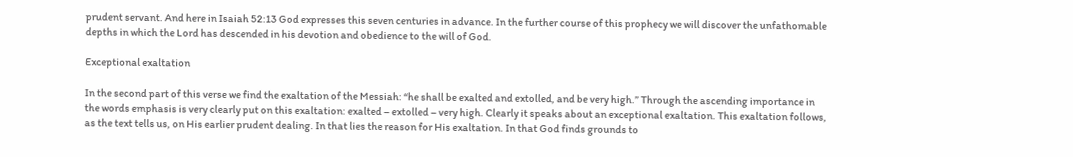prudent servant. And here in Isaiah 52:13 God expresses this seven centuries in advance. In the further course of this prophecy we will discover the unfathomable depths in which the Lord has descended in his devotion and obedience to the will of God.

Exceptional exaltation

In the second part of this verse we find the exaltation of the Messiah: “he shall be exalted and extolled, and be very high.” Through the ascending importance in the words emphasis is very clearly put on this exaltation: exalted – extolled – very high. Clearly it speaks about an exceptional exaltation. This exaltation follows, as the text tells us, on His earlier prudent dealing. In that lies the reason for His exaltation. In that God finds grounds to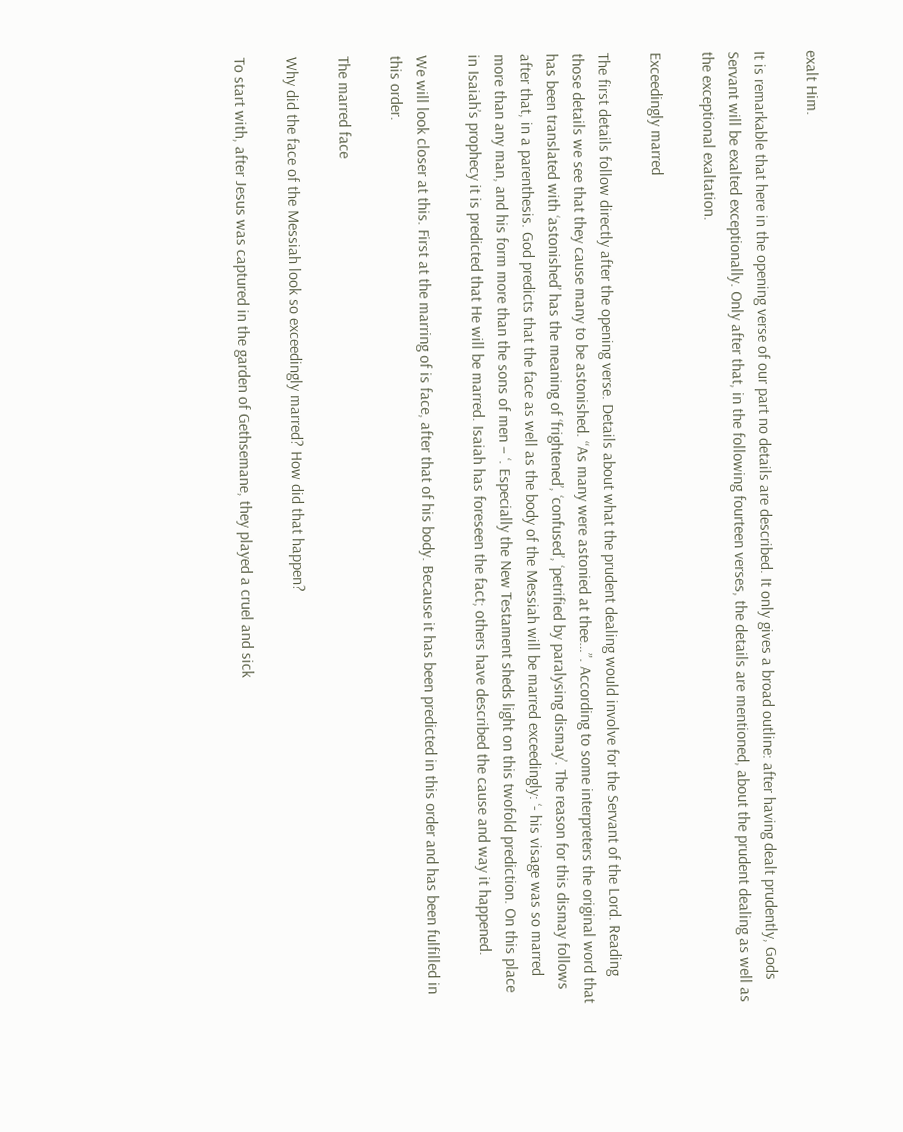exalt Him.

It is remarkable that here in the opening verse of our part no details are described. It only gives a broad outline: after having dealt prudently, Gods Servant will be exalted exceptionally. Only after that, in the following fourteen verses, the details are mentioned, about the prudent dealing as well as the exceptional exaltation.

Exceedingly marred

The first details follow directly after the opening verse. Details about what the prudent dealing would involve for the Servant of the Lord. Reading those details we see that they cause many to be astonished. “As many were astonied at thee…”. According to some interpreters the original word that has been translated with ‘astonished’ has the meaning of ‘frightened’, ‘confused’, ‘petrified by paralysing dismay’. The reason for this dismay follows after that, in a parenthesis. God predicts that the face as well as the body of the Messiah will be marred exceedingly: ‘- his visage was so marred more than any man, and his form more than the sons of men – ‘. Especially the New Testament sheds light on this twofold prediction. On this place in Isaiah’s prophecy it is predicted that He will be marred. Isaiah has foreseen the fact; others have described the cause and way it happened.

We will look closer at this. First at the marring of is face, after that of his body. Because it has been predicted in this order and has been fulfilled in this order.

The marred face

Why did the face of the Messiah look so exceedingly marred? How did that happen?

To start with, after Jesus was captured in the garden of Gethsemane, they played a cruel and sick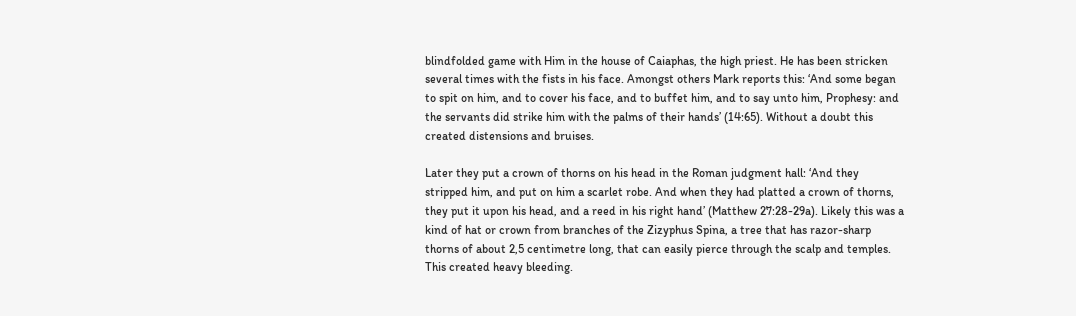blindfolded game with Him in the house of Caiaphas, the high priest. He has been stricken several times with the fists in his face. Amongst others Mark reports this: ‘And some began to spit on him, and to cover his face, and to buffet him, and to say unto him, Prophesy: and the servants did strike him with the palms of their hands’ (14:65). Without a doubt this created distensions and bruises.

Later they put a crown of thorns on his head in the Roman judgment hall: ‘And they stripped him, and put on him a scarlet robe. And when they had platted a crown of thorns, they put it upon his head, and a reed in his right hand’ (Matthew 27:28-29a). Likely this was a kind of hat or crown from branches of the Zizyphus Spina, a tree that has razor-sharp thorns of about 2,5 centimetre long, that can easily pierce through the scalp and temples. This created heavy bleeding.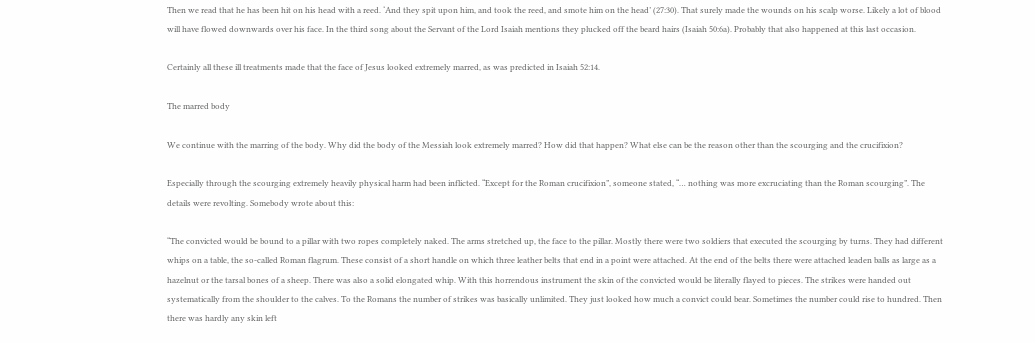Then we read that he has been hit on his head with a reed. ‘And they spit upon him, and took the reed, and smote him on the head’ (27:30). That surely made the wounds on his scalp worse. Likely a lot of blood will have flowed downwards over his face. In the third song about the Servant of the Lord Isaiah mentions they plucked off the beard hairs (Isaiah 50:6a). Probably that also happened at this last occasion.

Certainly all these ill treatments made that the face of Jesus looked extremely marred, as was predicted in Isaiah 52:14.

The marred body

We continue with the marring of the body. Why did the body of the Messiah look extremely marred? How did that happen? What else can be the reason other than the scourging and the crucifixion?

Especially through the scourging extremely heavily physical harm had been inflicted. “Except for the Roman crucifixion”, someone stated, “… nothing was more excruciating than the Roman scourging”. The details were revolting. Somebody wrote about this:

“The convicted would be bound to a pillar with two ropes completely naked. The arms stretched up, the face to the pillar. Mostly there were two soldiers that executed the scourging by turns. They had different whips on a table, the so-called Roman flagrum. These consist of a short handle on which three leather belts that end in a point were attached. At the end of the belts there were attached leaden balls as large as a hazelnut or the tarsal bones of a sheep. There was also a solid elongated whip. With this horrendous instrument the skin of the convicted would be literally flayed to pieces. The strikes were handed out systematically from the shoulder to the calves. To the Romans the number of strikes was basically unlimited. They just looked how much a convict could bear. Sometimes the number could rise to hundred. Then there was hardly any skin left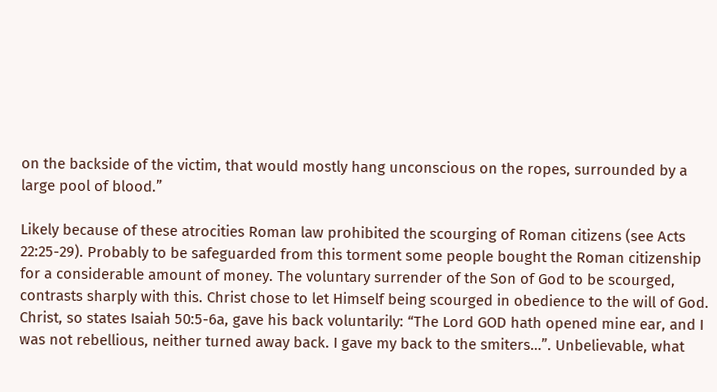on the backside of the victim, that would mostly hang unconscious on the ropes, surrounded by a large pool of blood.”

Likely because of these atrocities Roman law prohibited the scourging of Roman citizens (see Acts 22:25-29). Probably to be safeguarded from this torment some people bought the Roman citizenship for a considerable amount of money. The voluntary surrender of the Son of God to be scourged, contrasts sharply with this. Christ chose to let Himself being scourged in obedience to the will of God. Christ, so states Isaiah 50:5-6a, gave his back voluntarily: “The Lord GOD hath opened mine ear, and I was not rebellious, neither turned away back. I gave my back to the smiters…”. Unbelievable, what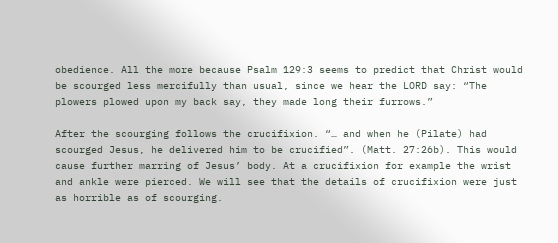obedience. All the more because Psalm 129:3 seems to predict that Christ would be scourged less mercifully than usual, since we hear the LORD say: “The plowers plowed upon my back say, they made long their furrows.”

After the scourging follows the crucifixion. “… and when he (Pilate) had scourged Jesus, he delivered him to be crucified”. (Matt. 27:26b). This would cause further marring of Jesus’ body. At a crucifixion for example the wrist and ankle were pierced. We will see that the details of crucifixion were just as horrible as of scourging.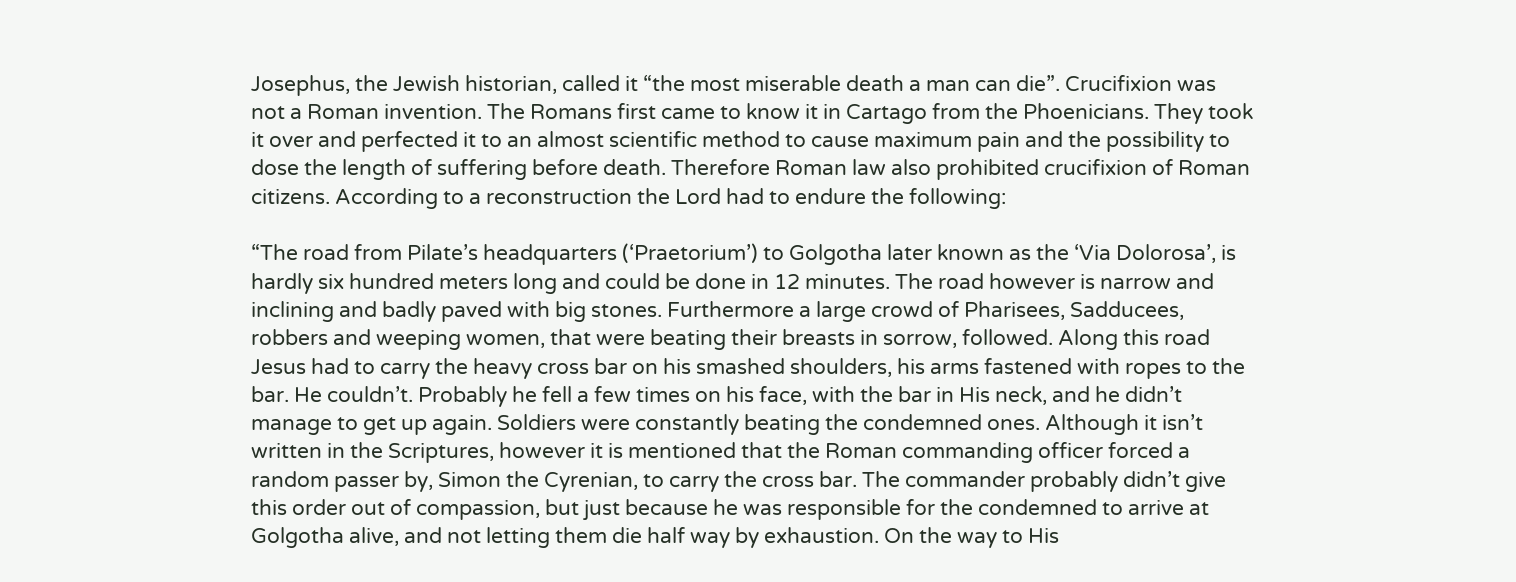Josephus, the Jewish historian, called it “the most miserable death a man can die”. Crucifixion was not a Roman invention. The Romans first came to know it in Cartago from the Phoenicians. They took it over and perfected it to an almost scientific method to cause maximum pain and the possibility to dose the length of suffering before death. Therefore Roman law also prohibited crucifixion of Roman citizens. According to a reconstruction the Lord had to endure the following:

“The road from Pilate’s headquarters (‘Praetorium’) to Golgotha later known as the ‘Via Dolorosa’, is hardly six hundred meters long and could be done in 12 minutes. The road however is narrow and inclining and badly paved with big stones. Furthermore a large crowd of Pharisees, Sadducees, robbers and weeping women, that were beating their breasts in sorrow, followed. Along this road Jesus had to carry the heavy cross bar on his smashed shoulders, his arms fastened with ropes to the bar. He couldn’t. Probably he fell a few times on his face, with the bar in His neck, and he didn’t manage to get up again. Soldiers were constantly beating the condemned ones. Although it isn’t written in the Scriptures, however it is mentioned that the Roman commanding officer forced a random passer by, Simon the Cyrenian, to carry the cross bar. The commander probably didn’t give this order out of compassion, but just because he was responsible for the condemned to arrive at Golgotha alive, and not letting them die half way by exhaustion. On the way to His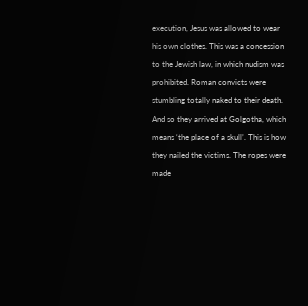execution, Jesus was allowed to wear his own clothes. This was a concession to the Jewish law, in which nudism was prohibited. Roman convicts were stumbling totally naked to their death. And so they arrived at Golgotha, which means ‘the place of a skull’. This is how they nailed the victims. The ropes were made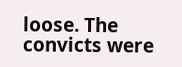loose. The convicts were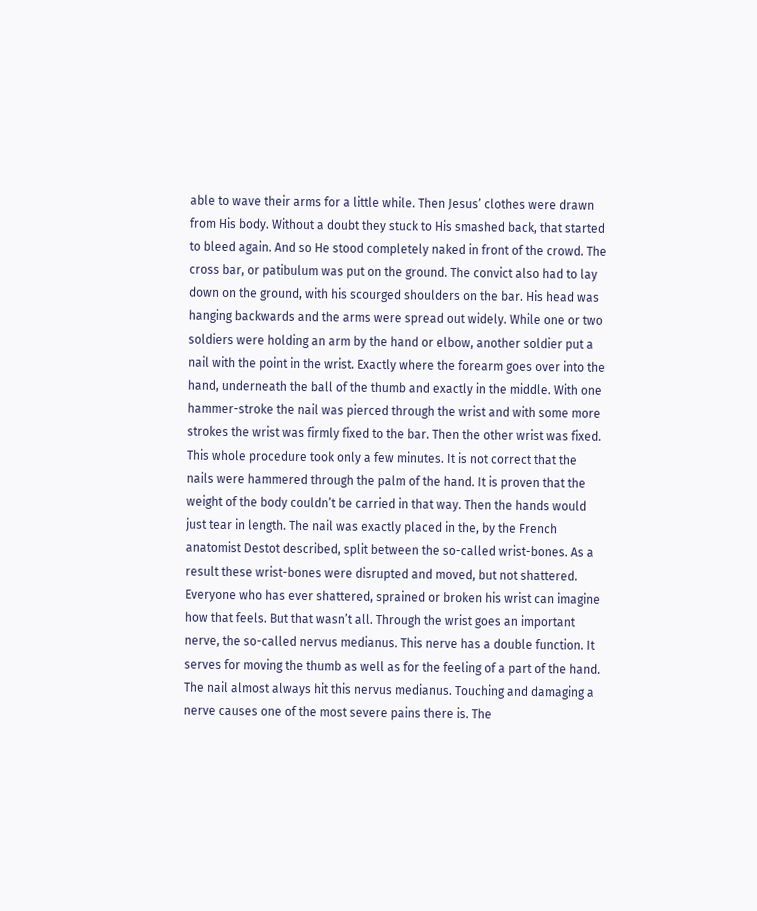able to wave their arms for a little while. Then Jesus’ clothes were drawn from His body. Without a doubt they stuck to His smashed back, that started to bleed again. And so He stood completely naked in front of the crowd. The cross bar, or patibulum was put on the ground. The convict also had to lay down on the ground, with his scourged shoulders on the bar. His head was hanging backwards and the arms were spread out widely. While one or two soldiers were holding an arm by the hand or elbow, another soldier put a nail with the point in the wrist. Exactly where the forearm goes over into the hand, underneath the ball of the thumb and exactly in the middle. With one hammer-stroke the nail was pierced through the wrist and with some more strokes the wrist was firmly fixed to the bar. Then the other wrist was fixed. This whole procedure took only a few minutes. It is not correct that the nails were hammered through the palm of the hand. It is proven that the weight of the body couldn’t be carried in that way. Then the hands would just tear in length. The nail was exactly placed in the, by the French anatomist Destot described, split between the so-called wrist-bones. As a result these wrist-bones were disrupted and moved, but not shattered. Everyone who has ever shattered, sprained or broken his wrist can imagine how that feels. But that wasn’t all. Through the wrist goes an important nerve, the so-called nervus medianus. This nerve has a double function. It serves for moving the thumb as well as for the feeling of a part of the hand. The nail almost always hit this nervus medianus. Touching and damaging a nerve causes one of the most severe pains there is. The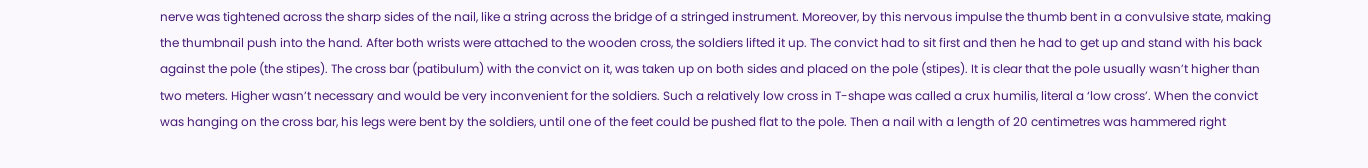nerve was tightened across the sharp sides of the nail, like a string across the bridge of a stringed instrument. Moreover, by this nervous impulse the thumb bent in a convulsive state, making the thumbnail push into the hand. After both wrists were attached to the wooden cross, the soldiers lifted it up. The convict had to sit first and then he had to get up and stand with his back against the pole (the stipes). The cross bar (patibulum) with the convict on it, was taken up on both sides and placed on the pole (stipes). It is clear that the pole usually wasn’t higher than two meters. Higher wasn’t necessary and would be very inconvenient for the soldiers. Such a relatively low cross in T-shape was called a crux humilis, literal a ‘low cross’. When the convict was hanging on the cross bar, his legs were bent by the soldiers, until one of the feet could be pushed flat to the pole. Then a nail with a length of 20 centimetres was hammered right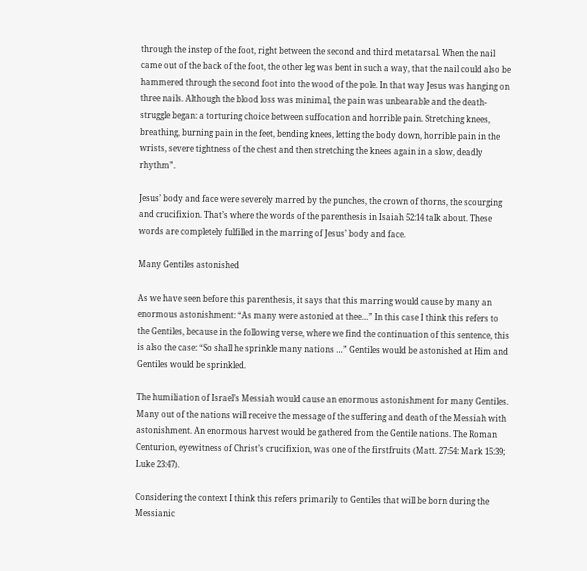through the instep of the foot, right between the second and third metatarsal. When the nail came out of the back of the foot, the other leg was bent in such a way, that the nail could also be hammered through the second foot into the wood of the pole. In that way Jesus was hanging on three nails. Although the blood loss was minimal, the pain was unbearable and the death-struggle began: a torturing choice between suffocation and horrible pain. Stretching knees, breathing, burning pain in the feet, bending knees, letting the body down, horrible pain in the wrists, severe tightness of the chest and then stretching the knees again in a slow, deadly rhythm”.

Jesus’ body and face were severely marred by the punches, the crown of thorns, the scourging and crucifixion. That’s where the words of the parenthesis in Isaiah 52:14 talk about. These words are completely fulfilled in the marring of Jesus’ body and face.

Many Gentiles astonished

As we have seen before this parenthesis, it says that this marring would cause by many an enormous astonishment: “As many were astonied at thee…” In this case I think this refers to the Gentiles, because in the following verse, where we find the continuation of this sentence, this is also the case: “So shall he sprinkle many nations …” Gentiles would be astonished at Him and Gentiles would be sprinkled.

The humiliation of Israel’s Messiah would cause an enormous astonishment for many Gentiles. Many out of the nations will receive the message of the suffering and death of the Messiah with astonishment. An enormous harvest would be gathered from the Gentile nations. The Roman Centurion, eyewitness of Christ’s crucifixion, was one of the firstfruits (Matt. 27:54: Mark 15:39; Luke 23:47).

Considering the context I think this refers primarily to Gentiles that will be born during the Messianic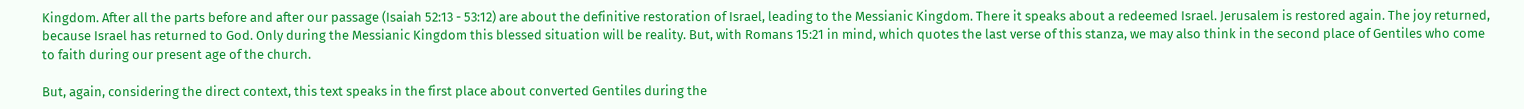Kingdom. After all the parts before and after our passage (Isaiah 52:13 - 53:12) are about the definitive restoration of Israel, leading to the Messianic Kingdom. There it speaks about a redeemed Israel. Jerusalem is restored again. The joy returned, because Israel has returned to God. Only during the Messianic Kingdom this blessed situation will be reality. But, with Romans 15:21 in mind, which quotes the last verse of this stanza, we may also think in the second place of Gentiles who come to faith during our present age of the church.

But, again, considering the direct context, this text speaks in the first place about converted Gentiles during the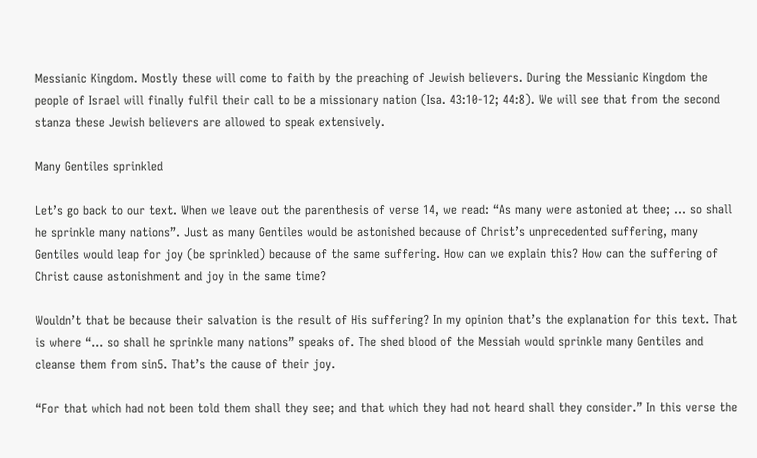Messianic Kingdom. Mostly these will come to faith by the preaching of Jewish believers. During the Messianic Kingdom the people of Israel will finally fulfil their call to be a missionary nation (Isa. 43:10-12; 44:8). We will see that from the second stanza these Jewish believers are allowed to speak extensively.

Many Gentiles sprinkled

Let’s go back to our text. When we leave out the parenthesis of verse 14, we read: “As many were astonied at thee; … so shall he sprinkle many nations”. Just as many Gentiles would be astonished because of Christ’s unprecedented suffering, many Gentiles would leap for joy (be sprinkled) because of the same suffering. How can we explain this? How can the suffering of Christ cause astonishment and joy in the same time?

Wouldn’t that be because their salvation is the result of His suffering? In my opinion that’s the explanation for this text. That is where “… so shall he sprinkle many nations” speaks of. The shed blood of the Messiah would sprinkle many Gentiles and cleanse them from sin5. That’s the cause of their joy.

“For that which had not been told them shall they see; and that which they had not heard shall they consider.” In this verse the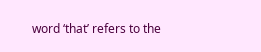word ‘that’ refers to the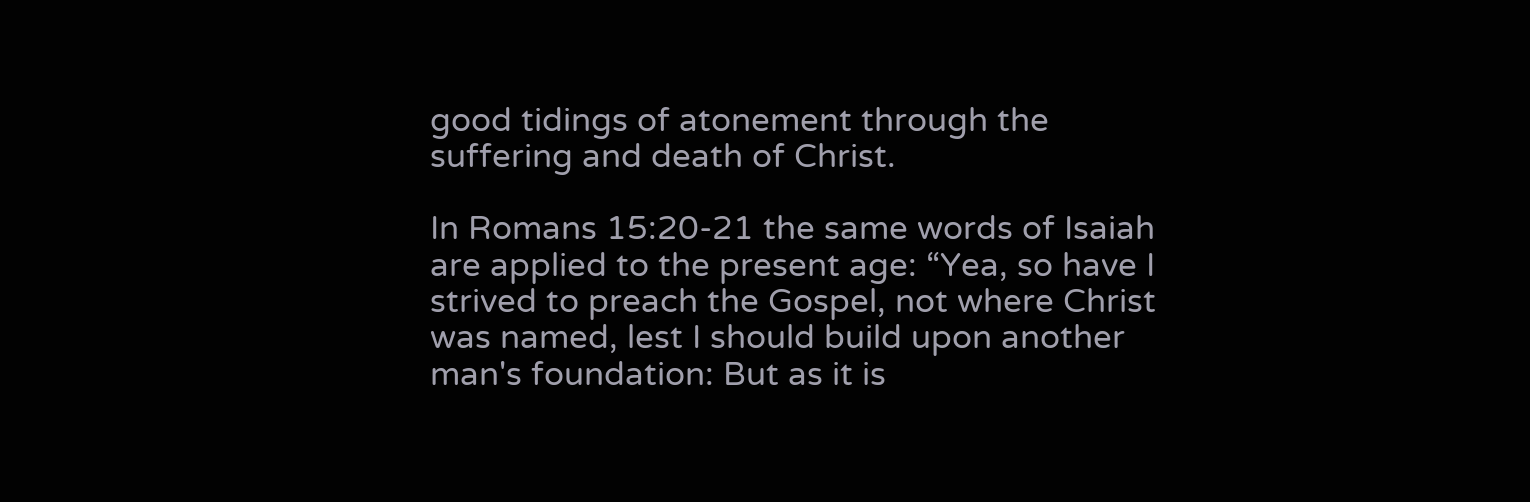good tidings of atonement through the suffering and death of Christ.

In Romans 15:20-21 the same words of Isaiah are applied to the present age: “Yea, so have I strived to preach the Gospel, not where Christ was named, lest I should build upon another man's foundation: But as it is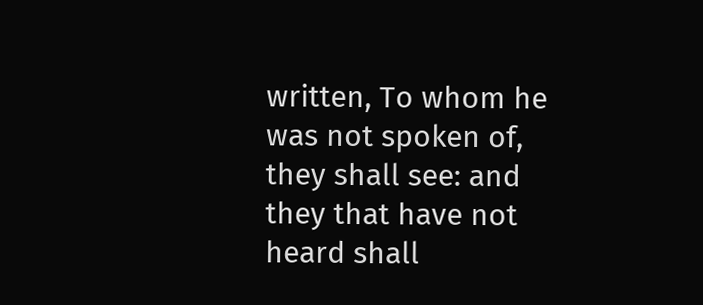written, To whom he was not spoken of, they shall see: and they that have not heard shall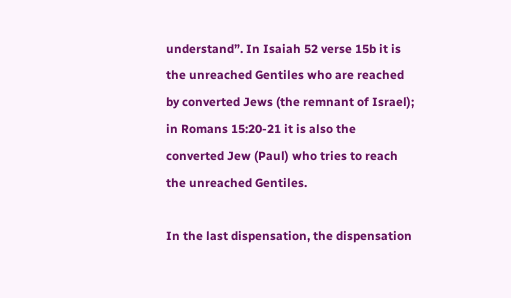understand”. In Isaiah 52 verse 15b it is the unreached Gentiles who are reached by converted Jews (the remnant of Israel); in Romans 15:20-21 it is also the converted Jew (Paul) who tries to reach the unreached Gentiles.

In the last dispensation, the dispensation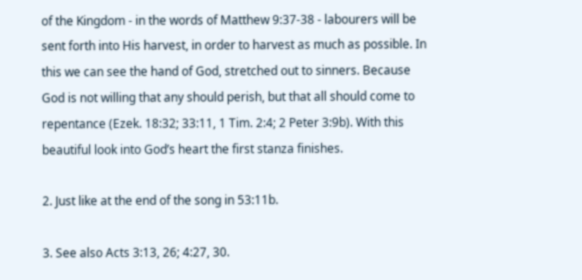of the Kingdom - in the words of Matthew 9:37-38 - labourers will be sent forth into His harvest, in order to harvest as much as possible. In this we can see the hand of God, stretched out to sinners. Because God is not willing that any should perish, but that all should come to repentance (Ezek. 18:32; 33:11, 1 Tim. 2:4; 2 Peter 3:9b). With this beautiful look into God’s heart the first stanza finishes.

2. Just like at the end of the song in 53:11b.

3. See also Acts 3:13, 26; 4:27, 30.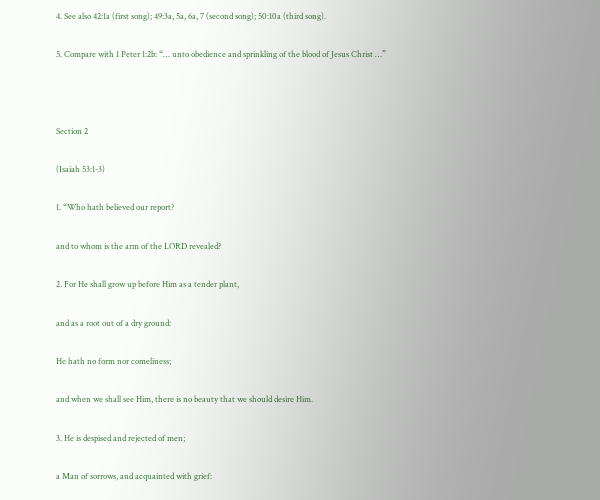4. See also 42:1a (first song); 49:3a, 5a, 6a, 7 (second song); 50:10a (third song).

5. Compare with 1 Peter 1:2b: “… unto obedience and sprinkling of the blood of Jesus Christ …”



Section 2

(Isaiah 53:1-3)

1. “Who hath believed our report?

and to whom is the arm of the LORD revealed?

2. For He shall grow up before Him as a tender plant,

and as a root out of a dry ground:

He hath no form nor comeliness;

and when we shall see Him, there is no beauty that we should desire Him.

3. He is despised and rejected of men;

a Man of sorrows, and acquainted with grief: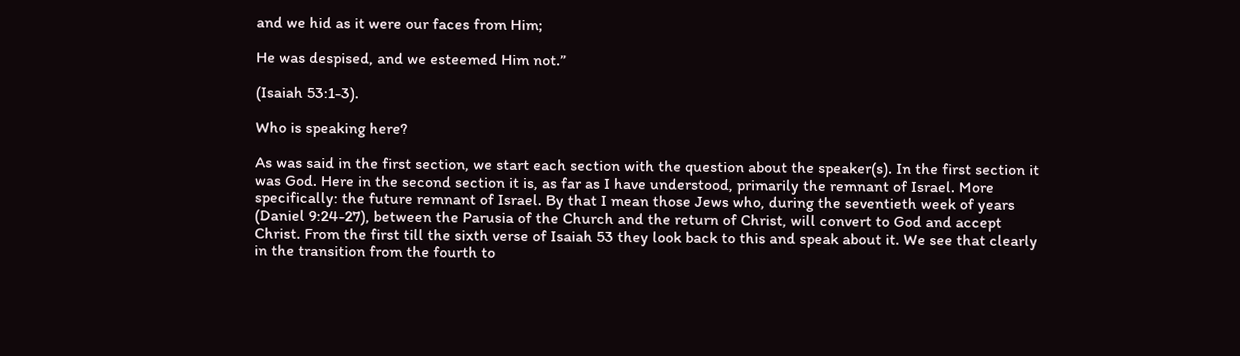and we hid as it were our faces from Him;

He was despised, and we esteemed Him not.”

(Isaiah 53:1-3).

Who is speaking here?

As was said in the first section, we start each section with the question about the speaker(s). In the first section it was God. Here in the second section it is, as far as I have understood, primarily the remnant of Israel. More specifically: the future remnant of Israel. By that I mean those Jews who, during the seventieth week of years (Daniel 9:24-27), between the Parusia of the Church and the return of Christ, will convert to God and accept Christ. From the first till the sixth verse of Isaiah 53 they look back to this and speak about it. We see that clearly in the transition from the fourth to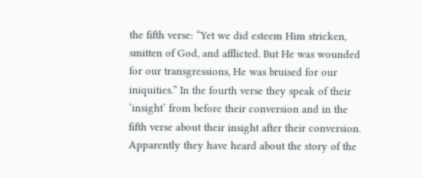the fifth verse: “Yet we did esteem Him stricken, smitten of God, and afflicted. But He was wounded for our transgressions, He was bruised for our iniquities.” In the fourth verse they speak of their ‘insight’ from before their conversion and in the fifth verse about their insight after their conversion. Apparently they have heard about the story of the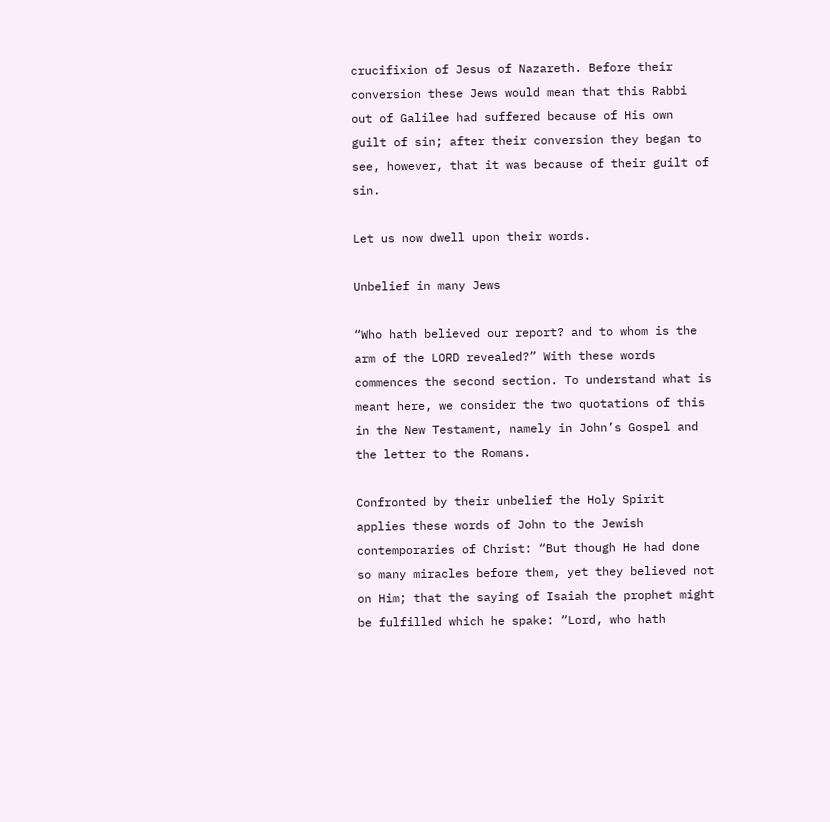crucifixion of Jesus of Nazareth. Before their conversion these Jews would mean that this Rabbi out of Galilee had suffered because of His own guilt of sin; after their conversion they began to see, however, that it was because of their guilt of sin.

Let us now dwell upon their words.

Unbelief in many Jews

“Who hath believed our report? and to whom is the arm of the LORD revealed?” With these words commences the second section. To understand what is meant here, we consider the two quotations of this in the New Testament, namely in John’s Gospel and the letter to the Romans.

Confronted by their unbelief the Holy Spirit applies these words of John to the Jewish contemporaries of Christ: “But though He had done so many miracles before them, yet they believed not on Him; that the saying of Isaiah the prophet might be fulfilled which he spake: “Lord, who hath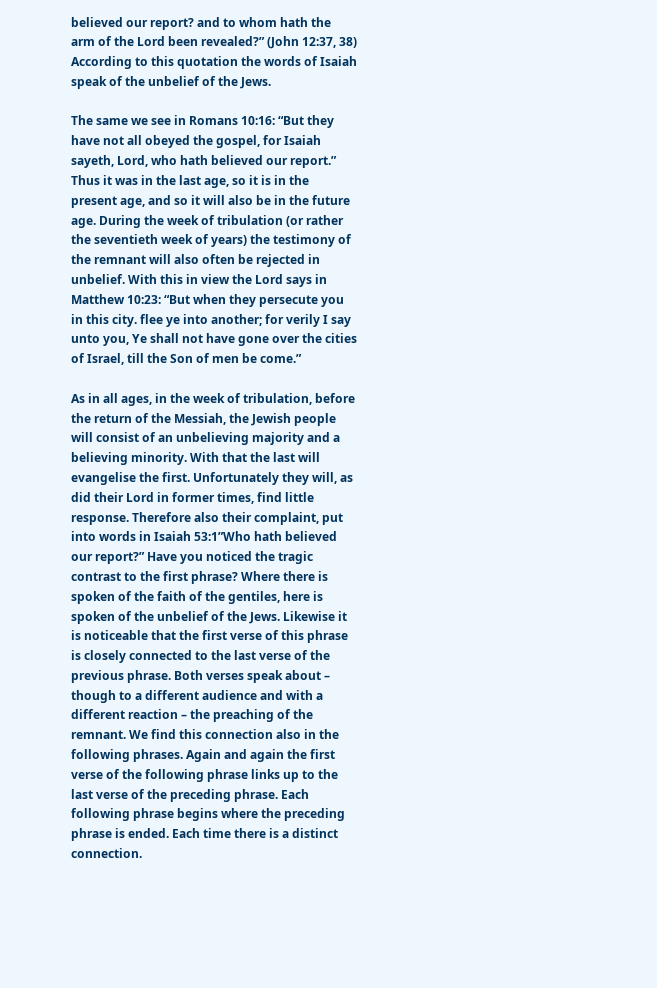believed our report? and to whom hath the arm of the Lord been revealed?” (John 12:37, 38) According to this quotation the words of Isaiah speak of the unbelief of the Jews.

The same we see in Romans 10:16: “But they have not all obeyed the gospel, for Isaiah sayeth, Lord, who hath believed our report.” Thus it was in the last age, so it is in the present age, and so it will also be in the future age. During the week of tribulation (or rather the seventieth week of years) the testimony of the remnant will also often be rejected in unbelief. With this in view the Lord says in Matthew 10:23: “But when they persecute you in this city. flee ye into another; for verily I say unto you, Ye shall not have gone over the cities of Israel, till the Son of men be come.”

As in all ages, in the week of tribulation, before the return of the Messiah, the Jewish people will consist of an unbelieving majority and a believing minority. With that the last will evangelise the first. Unfortunately they will, as did their Lord in former times, find little response. Therefore also their complaint, put into words in Isaiah 53:1”Who hath believed our report?” Have you noticed the tragic contrast to the first phrase? Where there is spoken of the faith of the gentiles, here is spoken of the unbelief of the Jews. Likewise it is noticeable that the first verse of this phrase is closely connected to the last verse of the previous phrase. Both verses speak about – though to a different audience and with a different reaction – the preaching of the remnant. We find this connection also in the following phrases. Again and again the first verse of the following phrase links up to the last verse of the preceding phrase. Each following phrase begins where the preceding phrase is ended. Each time there is a distinct connection.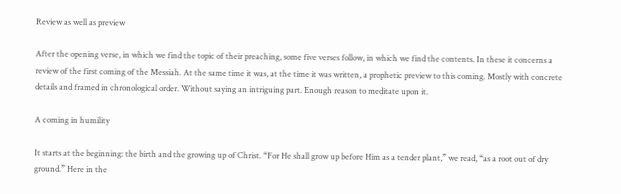Review as well as preview

After the opening verse, in which we find the topic of their preaching, some five verses follow, in which we find the contents. In these it concerns a review of the first coming of the Messiah. At the same time it was, at the time it was written, a prophetic preview to this coming. Mostly with concrete details and framed in chronological order. Without saying an intriguing part. Enough reason to meditate upon it.

A coming in humility

It starts at the beginning: the birth and the growing up of Christ. “For He shall grow up before Him as a tender plant,” we read, “as a root out of dry ground.” Here in the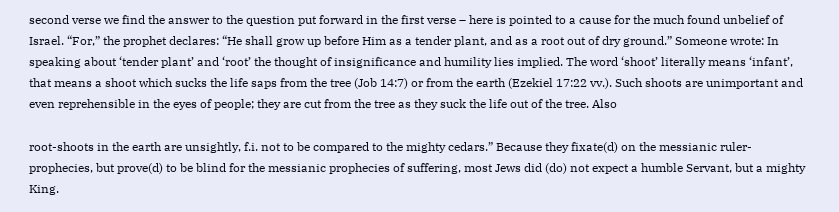second verse we find the answer to the question put forward in the first verse – here is pointed to a cause for the much found unbelief of Israel. “For,” the prophet declares: “He shall grow up before Him as a tender plant, and as a root out of dry ground.” Someone wrote: In speaking about ‘tender plant’ and ‘root’ the thought of insignificance and humility lies implied. The word ‘shoot’ literally means ‘infant’, that means a shoot which sucks the life saps from the tree (Job 14:7) or from the earth (Ezekiel 17:22 vv.). Such shoots are unimportant and even reprehensible in the eyes of people; they are cut from the tree as they suck the life out of the tree. Also

root-shoots in the earth are unsightly, f.i. not to be compared to the mighty cedars.” Because they fixate(d) on the messianic ruler-prophecies, but prove(d) to be blind for the messianic prophecies of suffering, most Jews did (do) not expect a humble Servant, but a mighty King.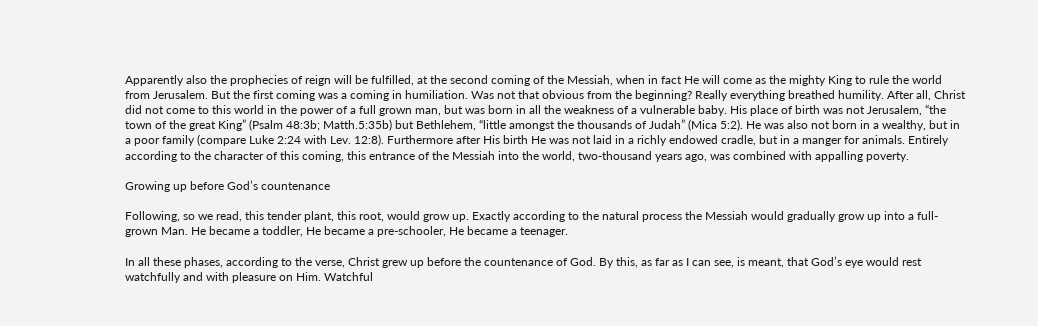Apparently also the prophecies of reign will be fulfilled, at the second coming of the Messiah, when in fact He will come as the mighty King to rule the world from Jerusalem. But the first coming was a coming in humiliation. Was not that obvious from the beginning? Really everything breathed humility. After all, Christ did not come to this world in the power of a full grown man, but was born in all the weakness of a vulnerable baby. His place of birth was not Jerusalem, “the town of the great King” (Psalm 48:3b; Matth.5:35b) but Bethlehem, “little amongst the thousands of Judah” (Mica 5:2). He was also not born in a wealthy, but in a poor family (compare Luke 2:24 with Lev. 12:8). Furthermore after His birth He was not laid in a richly endowed cradle, but in a manger for animals. Entirely according to the character of this coming, this entrance of the Messiah into the world, two-thousand years ago, was combined with appalling poverty.

Growing up before God’s countenance

Following, so we read, this tender plant, this root, would grow up. Exactly according to the natural process the Messiah would gradually grow up into a full-grown Man. He became a toddler, He became a pre-schooler, He became a teenager.

In all these phases, according to the verse, Christ grew up before the countenance of God. By this, as far as I can see, is meant, that God’s eye would rest watchfully and with pleasure on Him. Watchful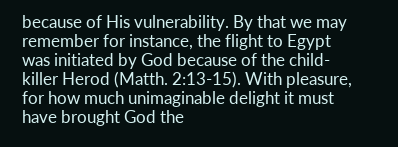because of His vulnerability. By that we may remember for instance, the flight to Egypt was initiated by God because of the child-killer Herod (Matth. 2:13-15). With pleasure, for how much unimaginable delight it must have brought God the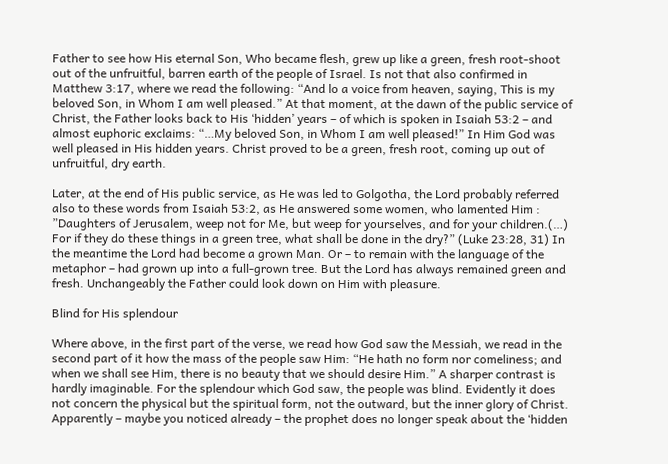Father to see how His eternal Son, Who became flesh, grew up like a green, fresh root-shoot out of the unfruitful, barren earth of the people of Israel. Is not that also confirmed in Matthew 3:17, where we read the following: “And lo a voice from heaven, saying, This is my beloved Son, in Whom I am well pleased.” At that moment, at the dawn of the public service of Christ, the Father looks back to His ‘hidden’ years – of which is spoken in Isaiah 53:2 – and almost euphoric exclaims: “…My beloved Son, in Whom I am well pleased!” In Him God was well pleased in His hidden years. Christ proved to be a green, fresh root, coming up out of unfruitful, dry earth.

Later, at the end of His public service, as He was led to Golgotha, the Lord probably referred also to these words from Isaiah 53:2, as He answered some women, who lamented Him : ”Daughters of Jerusalem, weep not for Me, but weep for yourselves, and for your children.(…) For if they do these things in a green tree, what shall be done in the dry?” (Luke 23:28, 31) In the meantime the Lord had become a grown Man. Or – to remain with the language of the metaphor – had grown up into a full-grown tree. But the Lord has always remained green and fresh. Unchangeably the Father could look down on Him with pleasure.

Blind for His splendour

Where above, in the first part of the verse, we read how God saw the Messiah, we read in the second part of it how the mass of the people saw Him: “He hath no form nor comeliness; and when we shall see Him, there is no beauty that we should desire Him.” A sharper contrast is hardly imaginable. For the splendour which God saw, the people was blind. Evidently it does not concern the physical but the spiritual form, not the outward, but the inner glory of Christ. Apparently – maybe you noticed already – the prophet does no longer speak about the ‘hidden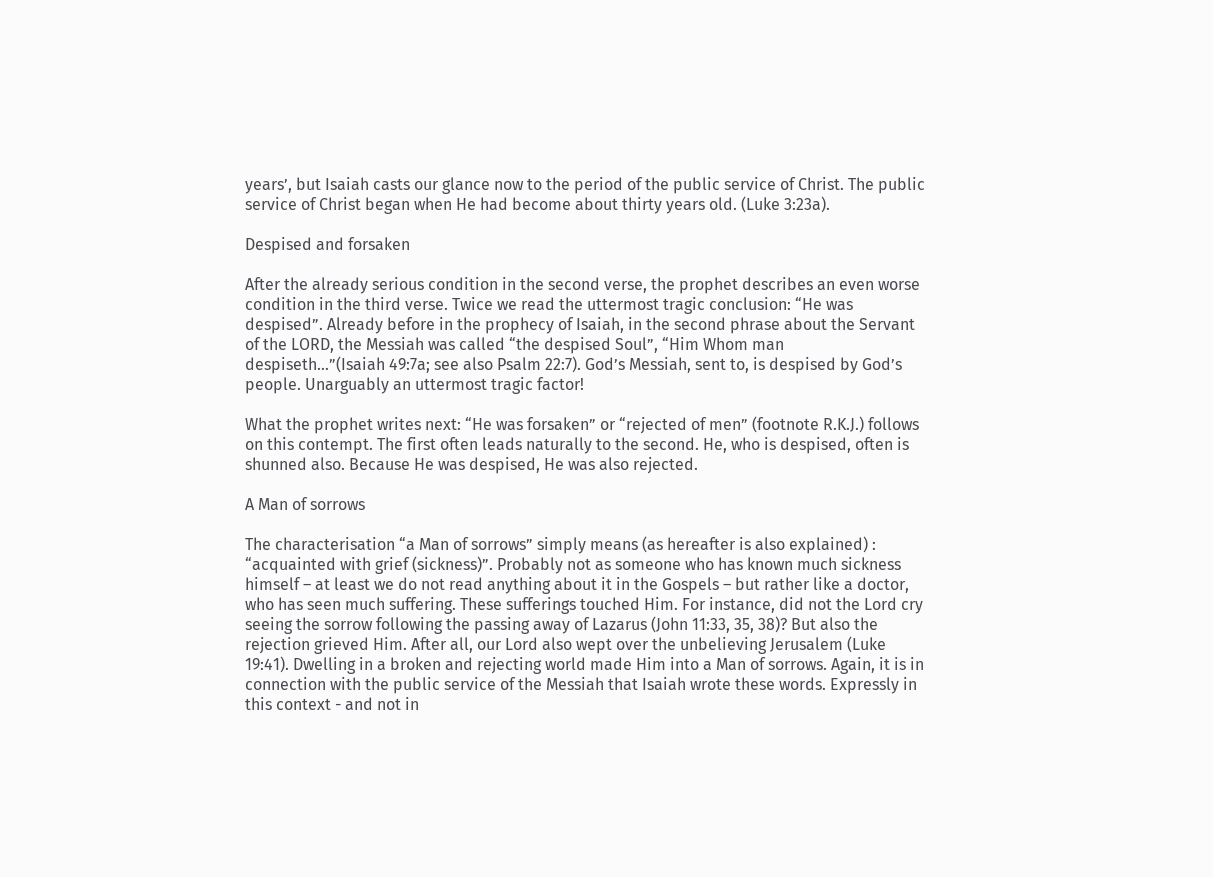years’, but Isaiah casts our glance now to the period of the public service of Christ. The public service of Christ began when He had become about thirty years old. (Luke 3:23a).

Despised and forsaken

After the already serious condition in the second verse, the prophet describes an even worse condition in the third verse. Twice we read the uttermost tragic conclusion: “He was despised”. Already before in the prophecy of Isaiah, in the second phrase about the Servant of the LORD, the Messiah was called “the despised Soul”, “Him Whom man despiseth…”(Isaiah 49:7a; see also Psalm 22:7). God’s Messiah, sent to, is despised by God’s people. Unarguably an uttermost tragic factor!

What the prophet writes next: “He was forsaken” or “rejected of men” (footnote R.K.J.) follows on this contempt. The first often leads naturally to the second. He, who is despised, often is shunned also. Because He was despised, He was also rejected.

A Man of sorrows

The characterisation “a Man of sorrows” simply means (as hereafter is also explained) : “acquainted with grief (sickness)”. Probably not as someone who has known much sickness himself – at least we do not read anything about it in the Gospels – but rather like a doctor, who has seen much suffering. These sufferings touched Him. For instance, did not the Lord cry seeing the sorrow following the passing away of Lazarus (John 11:33, 35, 38)? But also the rejection grieved Him. After all, our Lord also wept over the unbelieving Jerusalem (Luke 19:41). Dwelling in a broken and rejecting world made Him into a Man of sorrows. Again, it is in connection with the public service of the Messiah that Isaiah wrote these words. Expressly in this context - and not in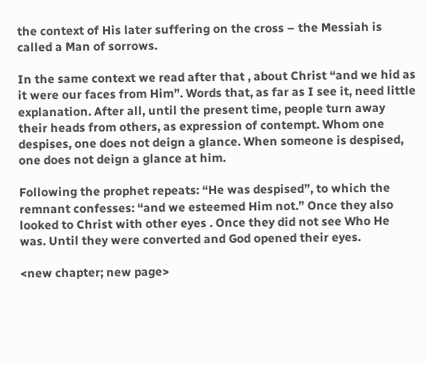the context of His later suffering on the cross – the Messiah is called a Man of sorrows.

In the same context we read after that , about Christ “and we hid as it were our faces from Him”. Words that, as far as I see it, need little explanation. After all, until the present time, people turn away their heads from others, as expression of contempt. Whom one despises, one does not deign a glance. When someone is despised, one does not deign a glance at him.

Following the prophet repeats: “He was despised”, to which the remnant confesses: “and we esteemed Him not.” Once they also looked to Christ with other eyes . Once they did not see Who He was. Until they were converted and God opened their eyes.

<new chapter; new page>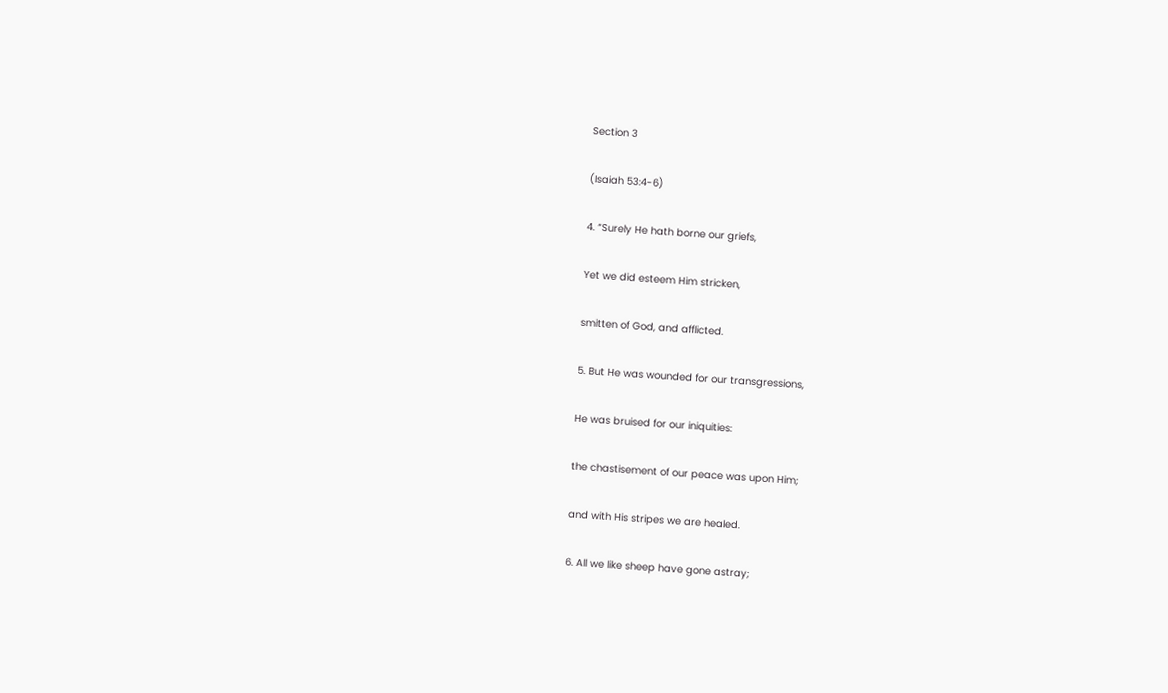Section 3

(Isaiah 53:4-6)

4. “Surely He hath borne our griefs,

Yet we did esteem Him stricken,

smitten of God, and afflicted.

5. But He was wounded for our transgressions,

He was bruised for our iniquities:

the chastisement of our peace was upon Him;

and with His stripes we are healed.

6. All we like sheep have gone astray;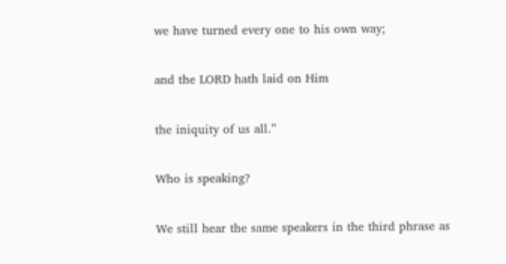we have turned every one to his own way;

and the LORD hath laid on Him

the iniquity of us all.”

Who is speaking?

We still hear the same speakers in the third phrase as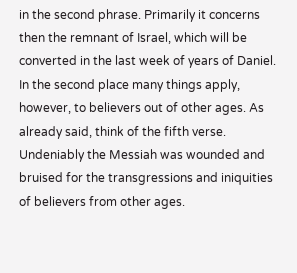in the second phrase. Primarily it concerns then the remnant of Israel, which will be converted in the last week of years of Daniel. In the second place many things apply, however, to believers out of other ages. As already said, think of the fifth verse. Undeniably the Messiah was wounded and bruised for the transgressions and iniquities of believers from other ages.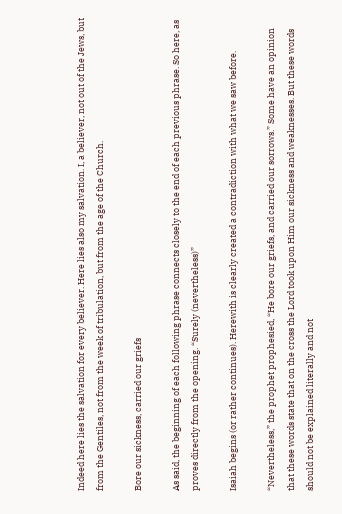Indeed here lies the salvation for every believer. Here lies also my salvation. I, a believer, not out of the Jews, but from the Gentiles, not from the week of tribulation, but from the age of the Church.

Bore our sickness, carried our griefs

As said, the beginning of each following phrase connects closely to the end of each previous phrase. So here, as proves directly from the opening. “Surely (nevertheless)”

Isaiah begins (or rather continues). Herewith is clearly created a contradiction with what we saw before.

“Nevertheless,” the prophet prophesied, “He bore our griefs, and carried our sorrows.” Some have an opinion that these words state that on the cross the Lord took upon Him our sickness and weaknesses. But these words should not be explained literally and not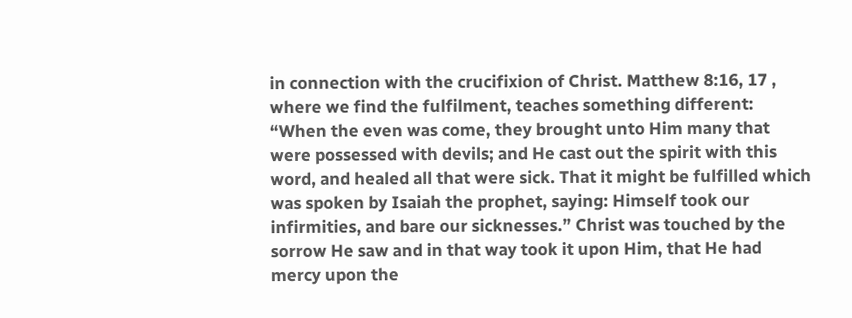in connection with the crucifixion of Christ. Matthew 8:16, 17 , where we find the fulfilment, teaches something different: “When the even was come, they brought unto Him many that were possessed with devils; and He cast out the spirit with this word, and healed all that were sick. That it might be fulfilled which was spoken by Isaiah the prophet, saying: Himself took our infirmities, and bare our sicknesses.” Christ was touched by the sorrow He saw and in that way took it upon Him, that He had mercy upon the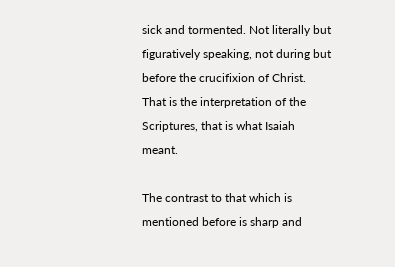sick and tormented. Not literally but figuratively speaking, not during but before the crucifixion of Christ. That is the interpretation of the Scriptures, that is what Isaiah meant.

The contrast to that which is mentioned before is sharp and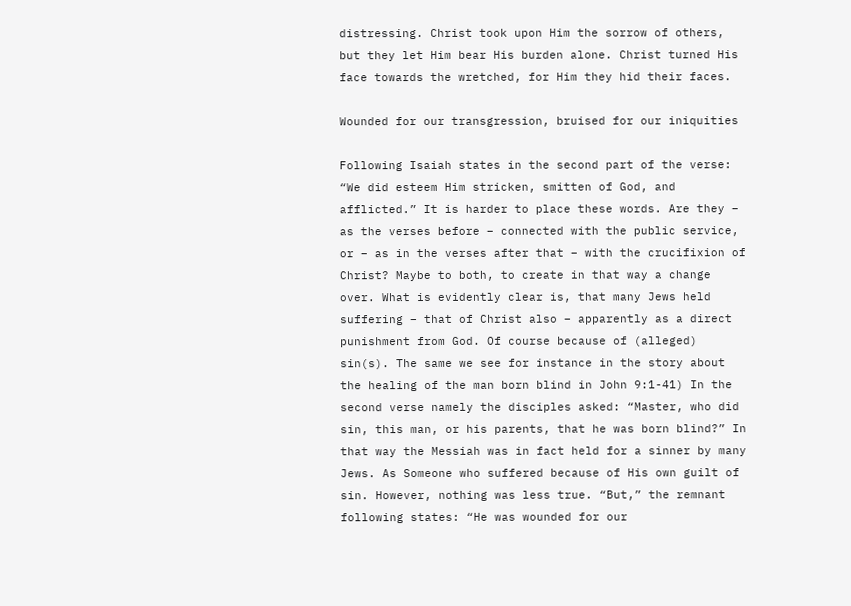distressing. Christ took upon Him the sorrow of others, but they let Him bear His burden alone. Christ turned His face towards the wretched, for Him they hid their faces.

Wounded for our transgression, bruised for our iniquities

Following Isaiah states in the second part of the verse: “We did esteem Him stricken, smitten of God, and afflicted.” It is harder to place these words. Are they – as the verses before – connected with the public service, or – as in the verses after that – with the crucifixion of Christ? Maybe to both, to create in that way a change over. What is evidently clear is, that many Jews held suffering – that of Christ also – apparently as a direct punishment from God. Of course because of (alleged) sin(s). The same we see for instance in the story about the healing of the man born blind in John 9:1-41) In the second verse namely the disciples asked: “Master, who did sin, this man, or his parents, that he was born blind?” In that way the Messiah was in fact held for a sinner by many Jews. As Someone who suffered because of His own guilt of sin. However, nothing was less true. “But,” the remnant following states: “He was wounded for our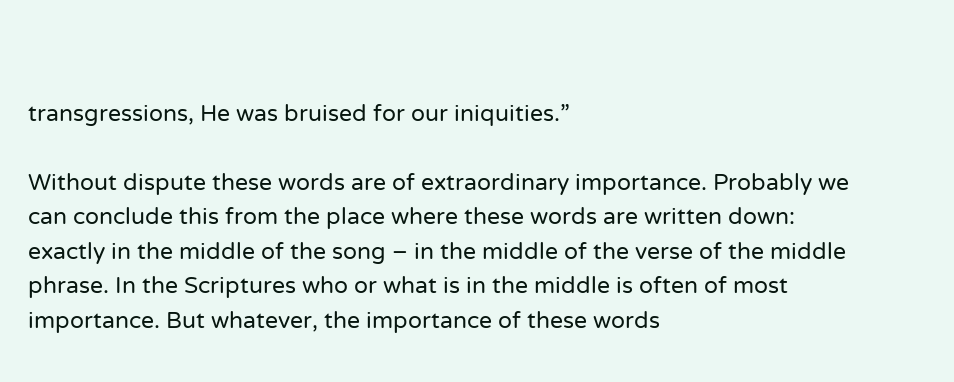transgressions, He was bruised for our iniquities.”

Without dispute these words are of extraordinary importance. Probably we can conclude this from the place where these words are written down: exactly in the middle of the song – in the middle of the verse of the middle phrase. In the Scriptures who or what is in the middle is often of most importance. But whatever, the importance of these words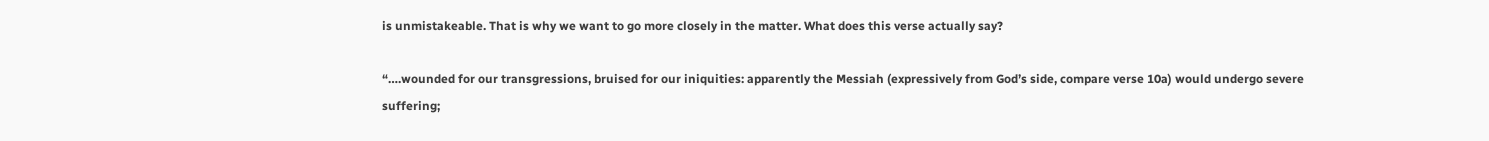is unmistakeable. That is why we want to go more closely in the matter. What does this verse actually say?

“….wounded for our transgressions, bruised for our iniquities: apparently the Messiah (expressively from God’s side, compare verse 10a) would undergo severe suffering;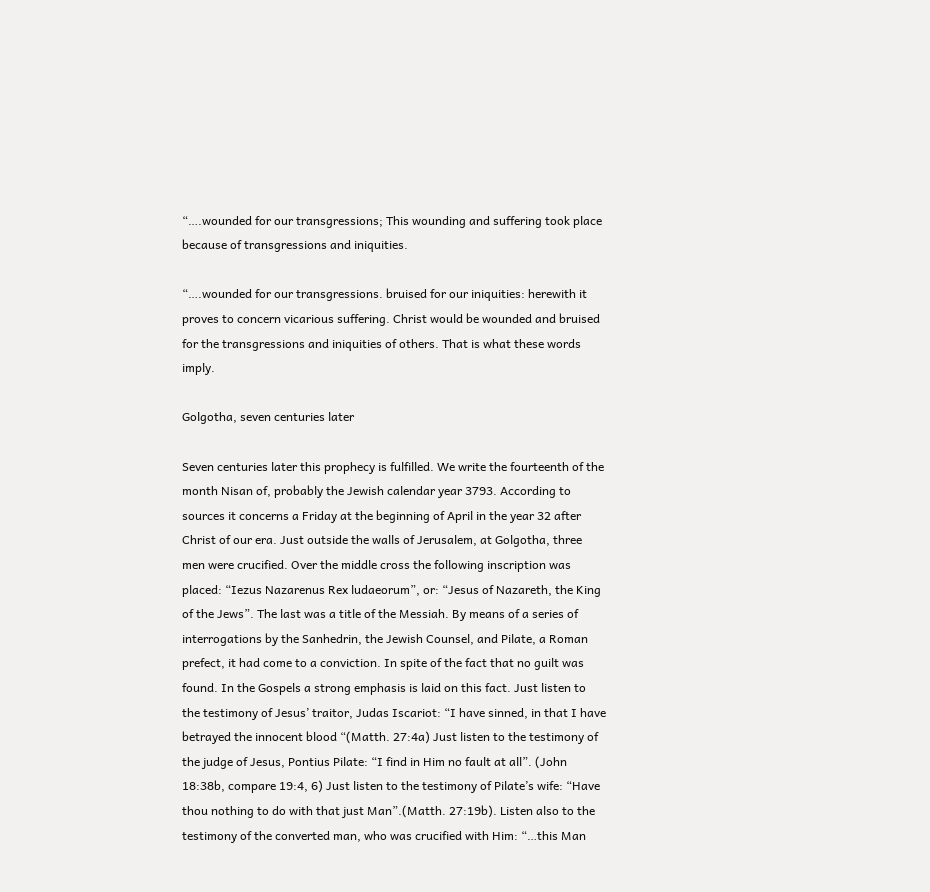“….wounded for our transgressions; This wounding and suffering took place because of transgressions and iniquities.

“….wounded for our transgressions. bruised for our iniquities: herewith it proves to concern vicarious suffering. Christ would be wounded and bruised for the transgressions and iniquities of others. That is what these words imply.

Golgotha, seven centuries later

Seven centuries later this prophecy is fulfilled. We write the fourteenth of the month Nisan of, probably the Jewish calendar year 3793. According to sources it concerns a Friday at the beginning of April in the year 32 after Christ of our era. Just outside the walls of Jerusalem, at Golgotha, three men were crucified. Over the middle cross the following inscription was placed: “Iezus Nazarenus Rex ludaeorum”, or: “Jesus of Nazareth, the King of the Jews”. The last was a title of the Messiah. By means of a series of interrogations by the Sanhedrin, the Jewish Counsel, and Pilate, a Roman prefect, it had come to a conviction. In spite of the fact that no guilt was found. In the Gospels a strong emphasis is laid on this fact. Just listen to the testimony of Jesus’ traitor, Judas Iscariot: “I have sinned, in that I have betrayed the innocent blood “(Matth. 27:4a) Just listen to the testimony of the judge of Jesus, Pontius Pilate: “I find in Him no fault at all”. (John 18:38b, compare 19:4, 6) Just listen to the testimony of Pilate’s wife: “Have thou nothing to do with that just Man”.(Matth. 27:19b). Listen also to the testimony of the converted man, who was crucified with Him: “…this Man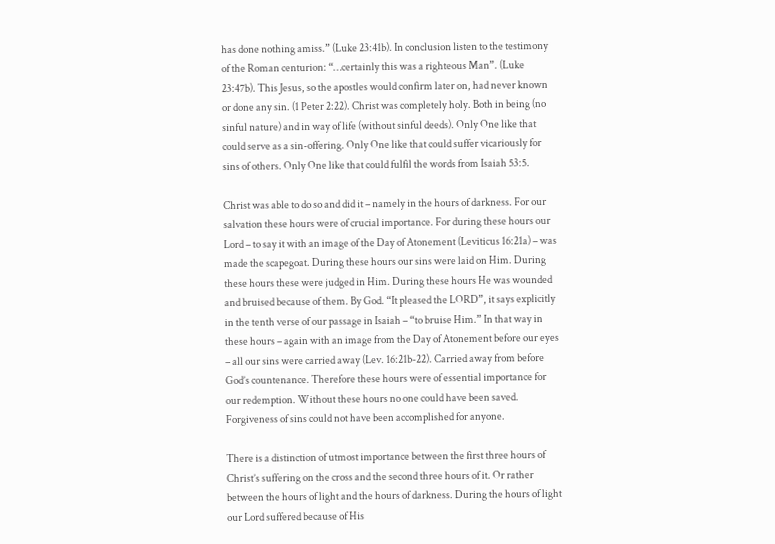has done nothing amiss.” (Luke 23:41b). In conclusion listen to the testimony of the Roman centurion: “…certainly this was a righteous Man”. (Luke 23:47b). This Jesus, so the apostles would confirm later on, had never known or done any sin. (1 Peter 2:22). Christ was completely holy. Both in being (no sinful nature) and in way of life (without sinful deeds). Only One like that could serve as a sin-offering. Only One like that could suffer vicariously for sins of others. Only One like that could fulfil the words from Isaiah 53:5.

Christ was able to do so and did it – namely in the hours of darkness. For our salvation these hours were of crucial importance. For during these hours our Lord – to say it with an image of the Day of Atonement (Leviticus 16:21a) – was made the scapegoat. During these hours our sins were laid on Him. During these hours these were judged in Him. During these hours He was wounded and bruised because of them. By God. “It pleased the LORD”, it says explicitly in the tenth verse of our passage in Isaiah – “to bruise Him.” In that way in these hours – again with an image from the Day of Atonement before our eyes – all our sins were carried away (Lev. 16:21b-22). Carried away from before God’s countenance. Therefore these hours were of essential importance for our redemption. Without these hours no one could have been saved. Forgiveness of sins could not have been accomplished for anyone.

There is a distinction of utmost importance between the first three hours of Christ’s suffering on the cross and the second three hours of it. Or rather between the hours of light and the hours of darkness. During the hours of light our Lord suffered because of His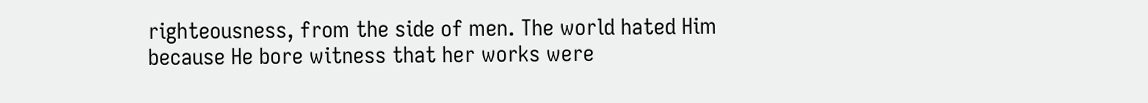righteousness, from the side of men. The world hated Him because He bore witness that her works were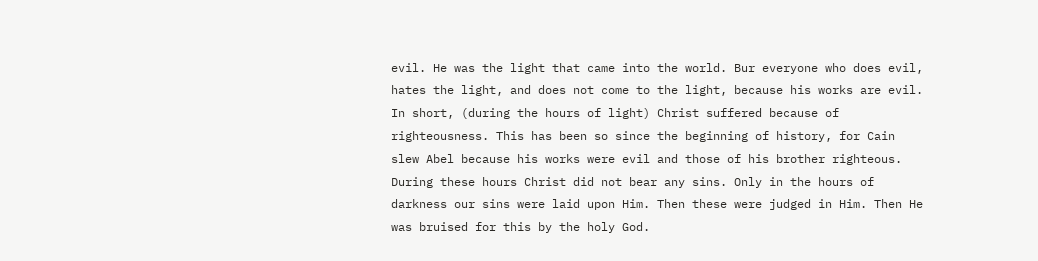evil. He was the light that came into the world. Bur everyone who does evil, hates the light, and does not come to the light, because his works are evil. In short, (during the hours of light) Christ suffered because of righteousness. This has been so since the beginning of history, for Cain slew Abel because his works were evil and those of his brother righteous. During these hours Christ did not bear any sins. Only in the hours of darkness our sins were laid upon Him. Then these were judged in Him. Then He was bruised for this by the holy God.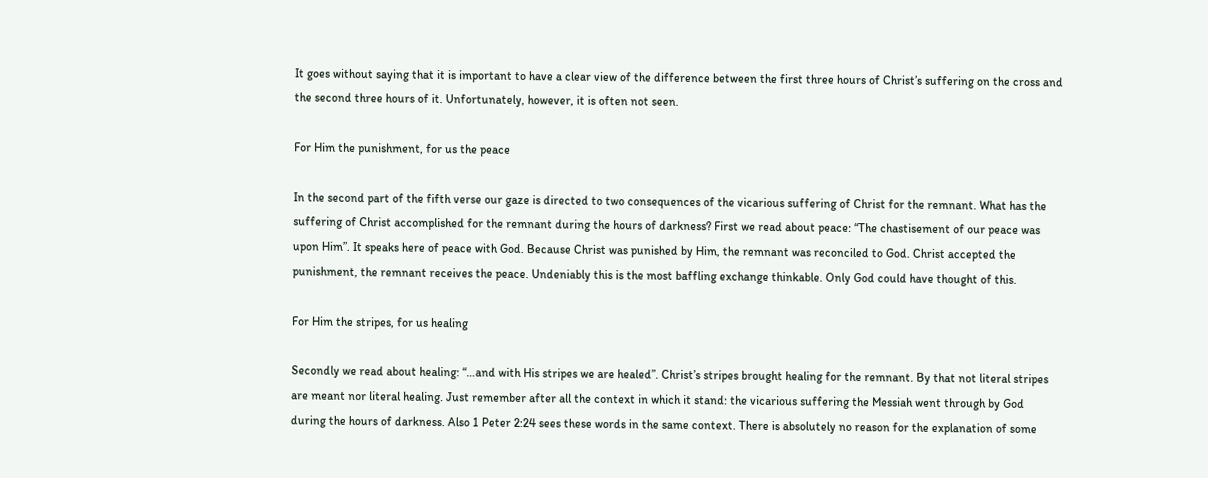It goes without saying that it is important to have a clear view of the difference between the first three hours of Christ’s suffering on the cross and the second three hours of it. Unfortunately, however, it is often not seen.

For Him the punishment, for us the peace

In the second part of the fifth verse our gaze is directed to two consequences of the vicarious suffering of Christ for the remnant. What has the suffering of Christ accomplished for the remnant during the hours of darkness? First we read about peace: “The chastisement of our peace was upon Him”. It speaks here of peace with God. Because Christ was punished by Him, the remnant was reconciled to God. Christ accepted the punishment, the remnant receives the peace. Undeniably this is the most baffling exchange thinkable. Only God could have thought of this.

For Him the stripes, for us healing

Secondly we read about healing: “…and with His stripes we are healed”. Christ’s stripes brought healing for the remnant. By that not literal stripes are meant nor literal healing. Just remember after all the context in which it stand: the vicarious suffering the Messiah went through by God during the hours of darkness. Also 1 Peter 2:24 sees these words in the same context. There is absolutely no reason for the explanation of some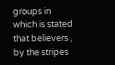groups in which is stated that believers , by the stripes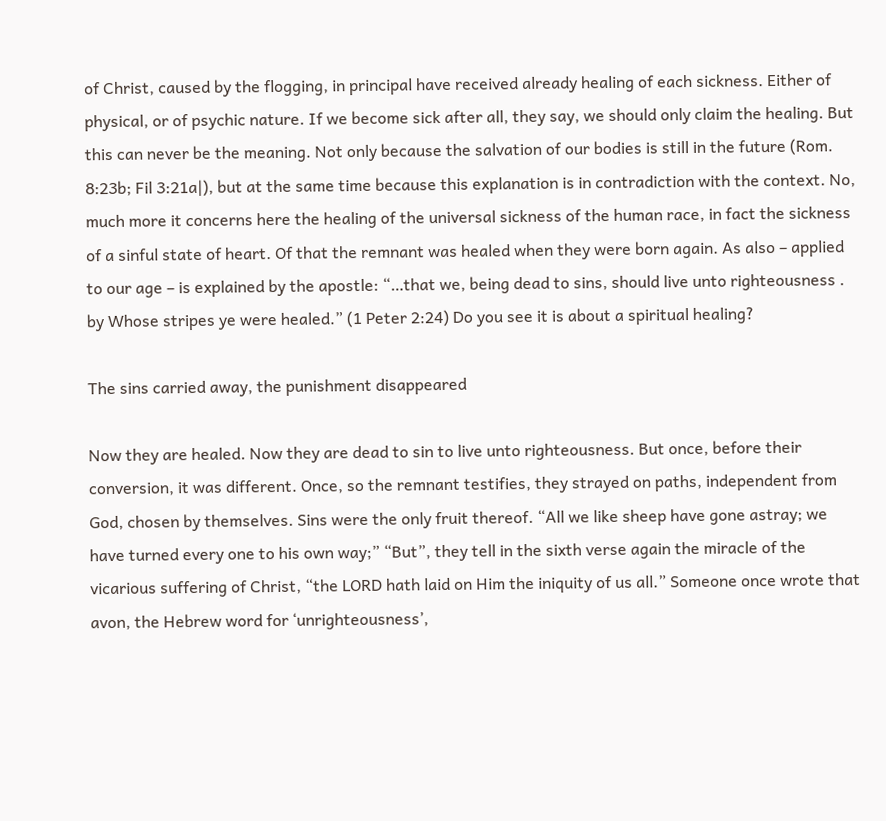of Christ, caused by the flogging, in principal have received already healing of each sickness. Either of physical, or of psychic nature. If we become sick after all, they say, we should only claim the healing. But this can never be the meaning. Not only because the salvation of our bodies is still in the future (Rom. 8:23b; Fil 3:21a|), but at the same time because this explanation is in contradiction with the context. No, much more it concerns here the healing of the universal sickness of the human race, in fact the sickness of a sinful state of heart. Of that the remnant was healed when they were born again. As also – applied to our age – is explained by the apostle: “…that we, being dead to sins, should live unto righteousness . by Whose stripes ye were healed.” (1 Peter 2:24) Do you see it is about a spiritual healing?

The sins carried away, the punishment disappeared

Now they are healed. Now they are dead to sin to live unto righteousness. But once, before their conversion, it was different. Once, so the remnant testifies, they strayed on paths, independent from God, chosen by themselves. Sins were the only fruit thereof. “All we like sheep have gone astray; we have turned every one to his own way;” “But”, they tell in the sixth verse again the miracle of the vicarious suffering of Christ, “the LORD hath laid on Him the iniquity of us all.” Someone once wrote that avon, the Hebrew word for ‘unrighteousness’,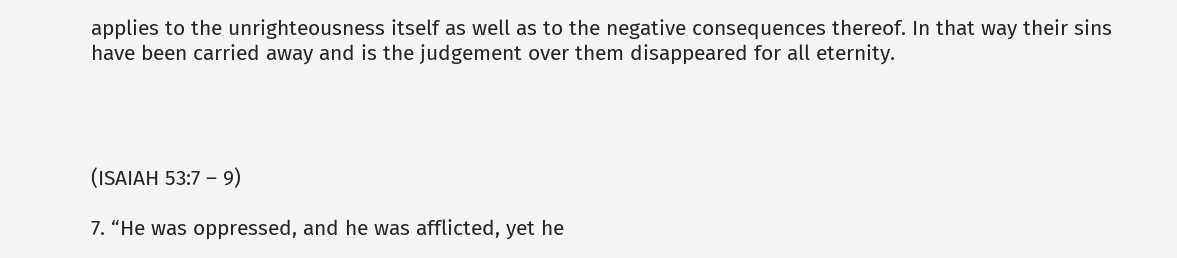applies to the unrighteousness itself as well as to the negative consequences thereof. In that way their sins have been carried away and is the judgement over them disappeared for all eternity.




(ISAIAH 53:7 – 9)

7. “He was oppressed, and he was afflicted, yet he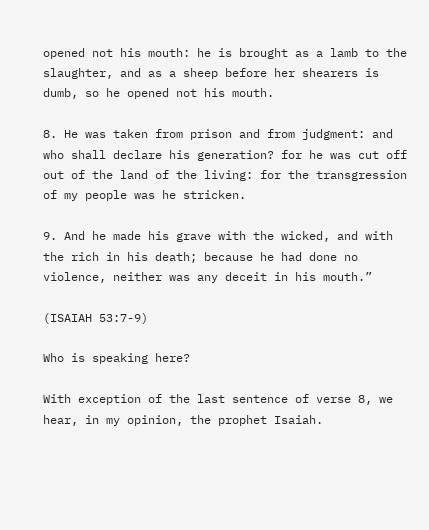opened not his mouth: he is brought as a lamb to the slaughter, and as a sheep before her shearers is dumb, so he opened not his mouth.

8. He was taken from prison and from judgment: and who shall declare his generation? for he was cut off out of the land of the living: for the transgression of my people was he stricken.

9. And he made his grave with the wicked, and with the rich in his death; because he had done no violence, neither was any deceit in his mouth.”

(ISAIAH 53:7-9)

Who is speaking here?

With exception of the last sentence of verse 8, we hear, in my opinion, the prophet Isaiah.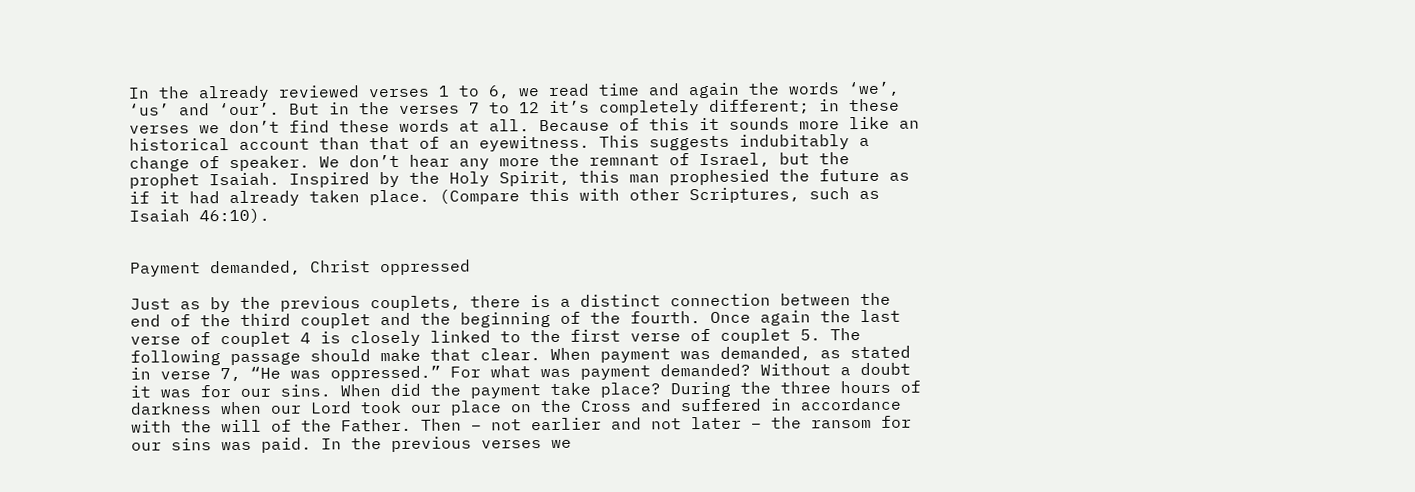In the already reviewed verses 1 to 6, we read time and again the words ‘we’, ‘us’ and ‘our’. But in the verses 7 to 12 it’s completely different; in these verses we don’t find these words at all. Because of this it sounds more like an historical account than that of an eyewitness. This suggests indubitably a change of speaker. We don’t hear any more the remnant of Israel, but the prophet Isaiah. Inspired by the Holy Spirit, this man prophesied the future as if it had already taken place. (Compare this with other Scriptures, such as Isaiah 46:10).


Payment demanded, Christ oppressed

Just as by the previous couplets, there is a distinct connection between the end of the third couplet and the beginning of the fourth. Once again the last verse of couplet 4 is closely linked to the first verse of couplet 5. The following passage should make that clear. When payment was demanded, as stated in verse 7, “He was oppressed.” For what was payment demanded? Without a doubt it was for our sins. When did the payment take place? During the three hours of darkness when our Lord took our place on the Cross and suffered in accordance with the will of the Father. Then – not earlier and not later – the ransom for our sins was paid. In the previous verses we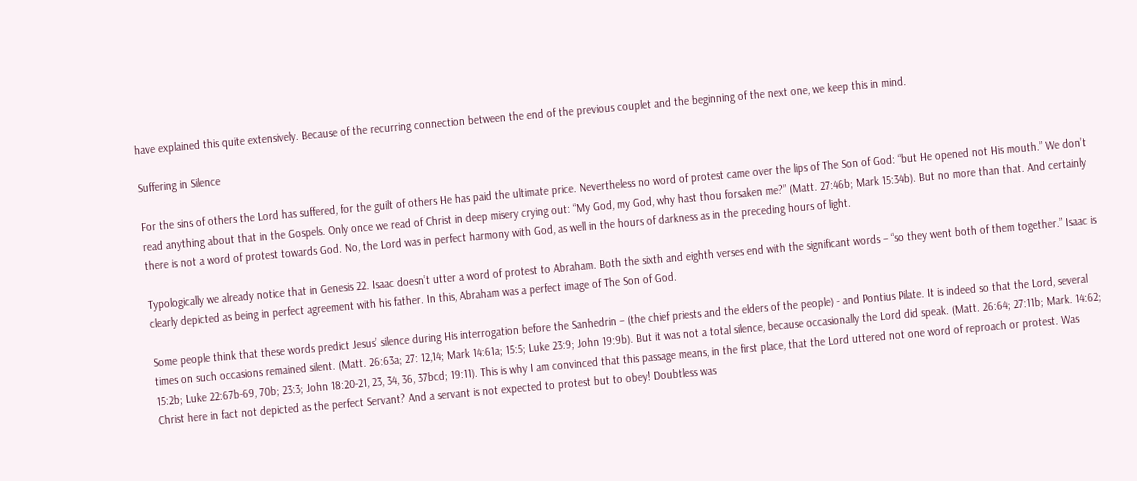have explained this quite extensively. Because of the recurring connection between the end of the previous couplet and the beginning of the next one, we keep this in mind.

Suffering in Silence

For the sins of others the Lord has suffered, for the guilt of others He has paid the ultimate price. Nevertheless no word of protest came over the lips of The Son of God: “but He opened not His mouth.” We don’t read anything about that in the Gospels. Only once we read of Christ in deep misery crying out: “My God, my God, why hast thou forsaken me?” (Matt. 27:46b; Mark 15:34b). But no more than that. And certainly there is not a word of protest towards God. No, the Lord was in perfect harmony with God, as well in the hours of darkness as in the preceding hours of light.

Typologically we already notice that in Genesis 22. Isaac doesn’t utter a word of protest to Abraham. Both the sixth and eighth verses end with the significant words – “so they went both of them together.” Isaac is clearly depicted as being in perfect agreement with his father. In this, Abraham was a perfect image of The Son of God.

Some people think that these words predict Jesus’ silence during His interrogation before the Sanhedrin – (the chief priests and the elders of the people) - and Pontius Pilate. It is indeed so that the Lord, several times on such occasions remained silent. (Matt. 26:63a; 27: 12,14; Mark 14:61a; 15:5; Luke 23:9; John 19:9b). But it was not a total silence, because occasionally the Lord did speak. (Matt. 26:64; 27:11b; Mark. 14:62; 15:2b; Luke 22:67b-69, 70b; 23:3; John 18:20-21, 23, 34, 36, 37bcd; 19:11). This is why I am convinced that this passage means, in the first place, that the Lord uttered not one word of reproach or protest. Was Christ here in fact not depicted as the perfect Servant? And a servant is not expected to protest but to obey! Doubtless was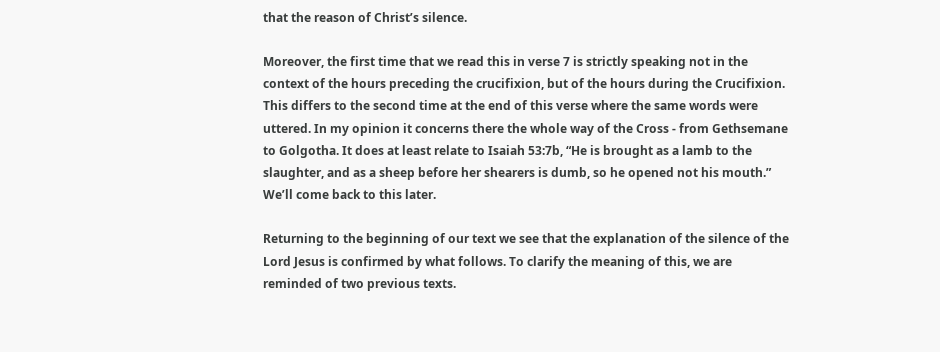that the reason of Christ’s silence.

Moreover, the first time that we read this in verse 7 is strictly speaking not in the context of the hours preceding the crucifixion, but of the hours during the Crucifixion. This differs to the second time at the end of this verse where the same words were uttered. In my opinion it concerns there the whole way of the Cross - from Gethsemane to Golgotha. It does at least relate to Isaiah 53:7b, “He is brought as a lamb to the slaughter, and as a sheep before her shearers is dumb, so he opened not his mouth.” We’ll come back to this later.

Returning to the beginning of our text we see that the explanation of the silence of the Lord Jesus is confirmed by what follows. To clarify the meaning of this, we are reminded of two previous texts.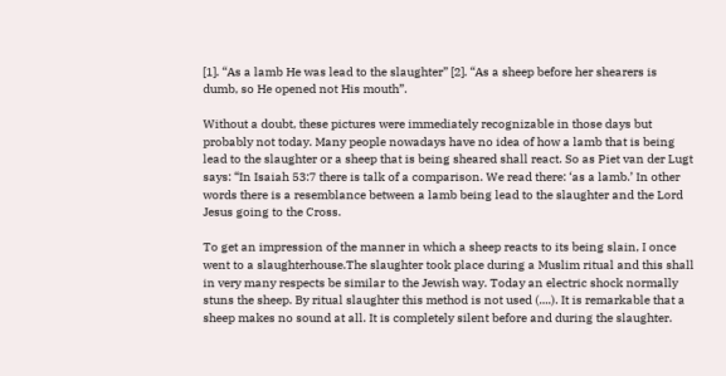[1]. “As a lamb He was lead to the slaughter” [2]. “As a sheep before her shearers is dumb, so He opened not His mouth”.

Without a doubt, these pictures were immediately recognizable in those days but probably not today. Many people nowadays have no idea of how a lamb that is being lead to the slaughter or a sheep that is being sheared shall react. So as Piet van der Lugt says: “In Isaiah 53:7 there is talk of a comparison. We read there: ‘as a lamb.’ In other words there is a resemblance between a lamb being lead to the slaughter and the Lord Jesus going to the Cross.

To get an impression of the manner in which a sheep reacts to its being slain, I once went to a slaughterhouse.The slaughter took place during a Muslim ritual and this shall in very many respects be similar to the Jewish way. Today an electric shock normally stuns the sheep. By ritual slaughter this method is not used (....). It is remarkable that a sheep makes no sound at all. It is completely silent before and during the slaughter.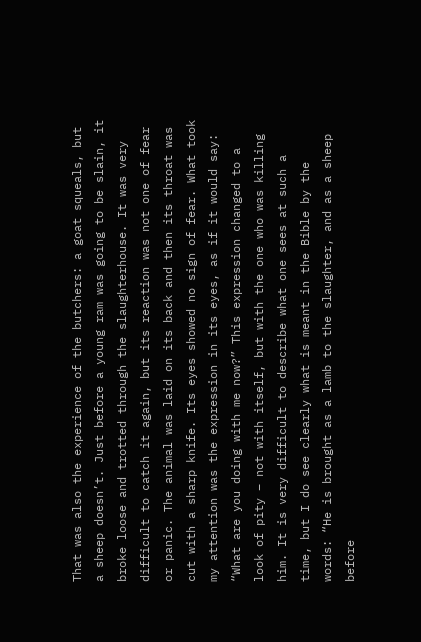That was also the experience of the butchers: a goat squeals, but a sheep doesn’t. Just before a young ram was going to be slain, it broke loose and trotted through the slaughterhouse. It was very difficult to catch it again, but its reaction was not one of fear or panic. The animal was laid on its back and then its throat was cut with a sharp knife. Its eyes showed no sign of fear. What took my attention was the expression in its eyes, as if it would say: “What are you doing with me now?” This expression changed to a look of pity – not with itself, but with the one who was killing him. It is very difficult to describe what one sees at such a time, but I do see clearly what is meant in the Bible by the words: “He is brought as a lamb to the slaughter, and as a sheep before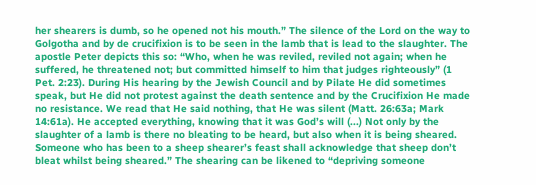her shearers is dumb, so he opened not his mouth.” The silence of the Lord on the way to Golgotha and by de crucifixion is to be seen in the lamb that is lead to the slaughter. The apostle Peter depicts this so: “Who, when he was reviled, reviled not again; when he suffered, he threatened not; but committed himself to him that judges righteously” (1 Pet. 2:23). During His hearing by the Jewish Council and by Pilate He did sometimes speak, but He did not protest against the death sentence and by the Crucifixion He made no resistance. We read that He said nothing, that He was silent (Matt. 26:63a; Mark 14:61a). He accepted everything, knowing that it was God’s will (...) Not only by the slaughter of a lamb is there no bleating to be heard, but also when it is being sheared. Someone who has been to a sheep shearer’s feast shall acknowledge that sheep don’t bleat whilst being sheared.” The shearing can be likened to “depriving someone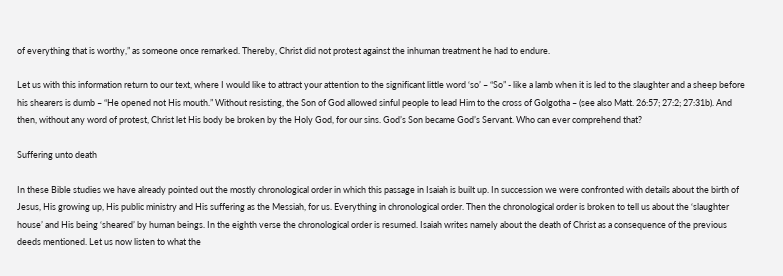of everything that is worthy,” as someone once remarked. Thereby, Christ did not protest against the inhuman treatment he had to endure.

Let us with this information return to our text, where I would like to attract your attention to the significant little word ‘so’ – “So” - like a lamb when it is led to the slaughter and a sheep before his shearers is dumb – “He opened not His mouth.” Without resisting, the Son of God allowed sinful people to lead Him to the cross of Golgotha – (see also Matt. 26:57; 27:2; 27:31b). And then, without any word of protest, Christ let His body be broken by the Holy God, for our sins. God’s Son became God’s Servant. Who can ever comprehend that?

Suffering unto death

In these Bible studies we have already pointed out the mostly chronological order in which this passage in Isaiah is built up. In succession we were confronted with details about the birth of Jesus, His growing up, His public ministry and His suffering as the Messiah, for us. Everything in chronological order. Then the chronological order is broken to tell us about the ‘slaughter house’ and His being ‘sheared’ by human beings. In the eighth verse the chronological order is resumed. Isaiah writes namely about the death of Christ as a consequence of the previous deeds mentioned. Let us now listen to what the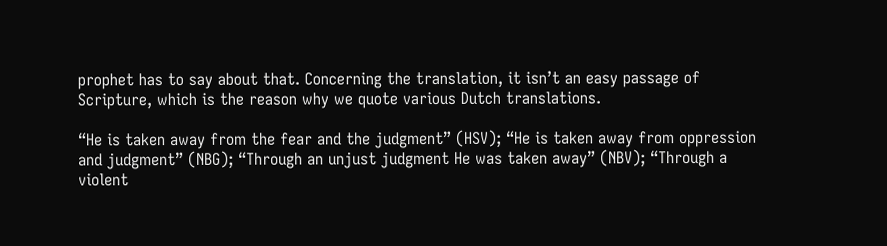prophet has to say about that. Concerning the translation, it isn’t an easy passage of Scripture, which is the reason why we quote various Dutch translations.

“He is taken away from the fear and the judgment” (HSV); “He is taken away from oppression and judgment” (NBG); “Through an unjust judgment He was taken away” (NBV); “Through a violent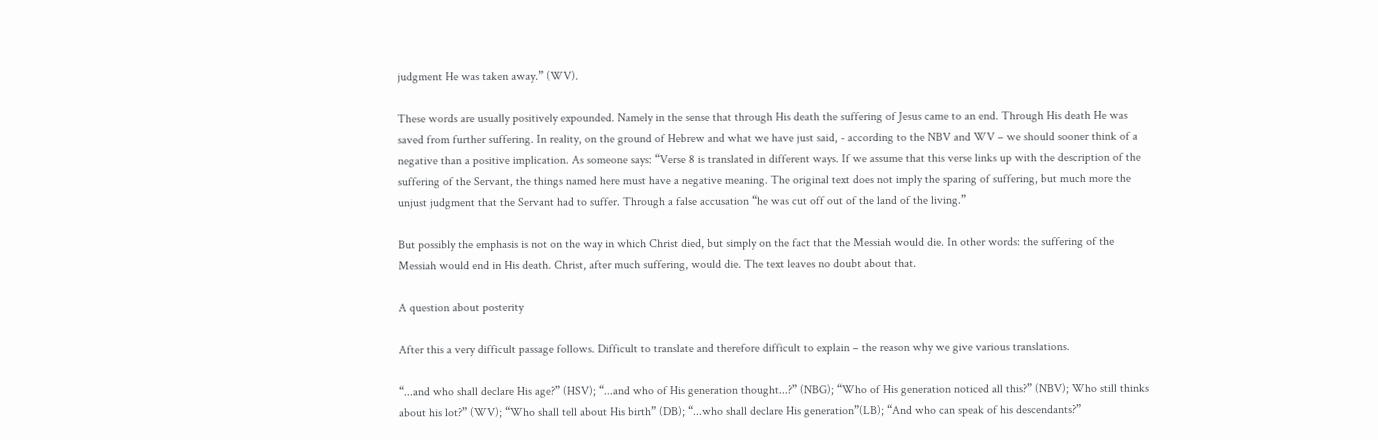judgment He was taken away.” (WV).

These words are usually positively expounded. Namely in the sense that through His death the suffering of Jesus came to an end. Through His death He was saved from further suffering. In reality, on the ground of Hebrew and what we have just said, - according to the NBV and WV – we should sooner think of a negative than a positive implication. As someone says: “Verse 8 is translated in different ways. If we assume that this verse links up with the description of the suffering of the Servant, the things named here must have a negative meaning. The original text does not imply the sparing of suffering, but much more the unjust judgment that the Servant had to suffer. Through a false accusation “he was cut off out of the land of the living.”

But possibly the emphasis is not on the way in which Christ died, but simply on the fact that the Messiah would die. In other words: the suffering of the Messiah would end in His death. Christ, after much suffering, would die. The text leaves no doubt about that.

A question about posterity

After this a very difficult passage follows. Difficult to translate and therefore difficult to explain – the reason why we give various translations.

“...and who shall declare His age?” (HSV); “...and who of His generation thought...?” (NBG); “Who of His generation noticed all this?” (NBV); Who still thinks about his lot?” (WV); “Who shall tell about His birth” (DB); “...who shall declare His generation”(LB); “And who can speak of his descendants?”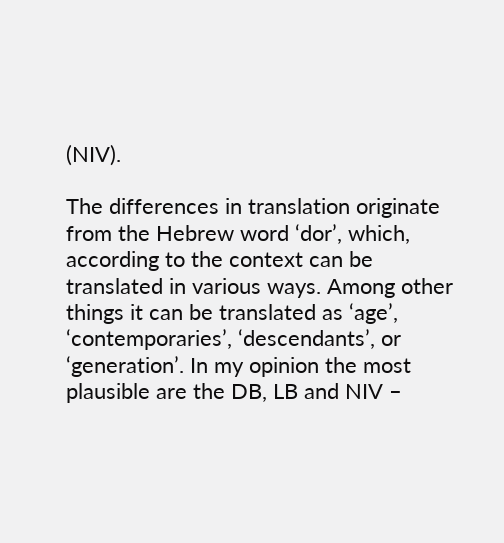(NIV).

The differences in translation originate from the Hebrew word ‘dor’, which, according to the context can be translated in various ways. Among other things it can be translated as ‘age’, ‘contemporaries’, ‘descendants’, or ‘generation’. In my opinion the most plausible are the DB, LB and NIV –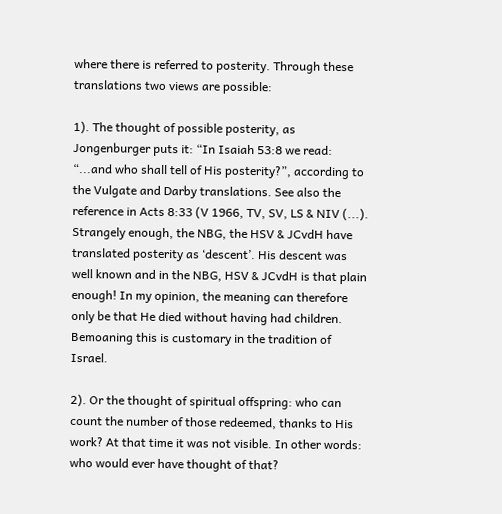where there is referred to posterity. Through these translations two views are possible:

1). The thought of possible posterity, as Jongenburger puts it: “In Isaiah 53:8 we read: “...and who shall tell of His posterity?”, according to the Vulgate and Darby translations. See also the reference in Acts 8:33 (V 1966, TV, SV, LS & NIV (...). Strangely enough, the NBG, the HSV & JCvdH have translated posterity as ‘descent’. His descent was well known and in the NBG, HSV & JCvdH is that plain enough! In my opinion, the meaning can therefore only be that He died without having had children. Bemoaning this is customary in the tradition of Israel.

2). Or the thought of spiritual offspring: who can count the number of those redeemed, thanks to His work? At that time it was not visible. In other words: who would ever have thought of that?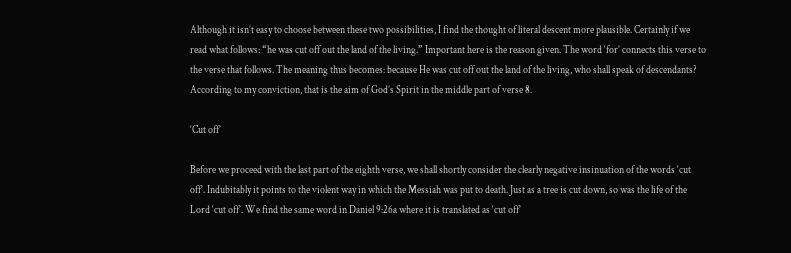Although it isn’t easy to choose between these two possibilities, I find the thought of literal descent more plausible. Certainly if we read what follows: “he was cut off out the land of the living.” Important here is the reason given. The word ‘for’ connects this verse to the verse that follows. The meaning thus becomes: because He was cut off out the land of the living, who shall speak of descendants? According to my conviction, that is the aim of God’s Spirit in the middle part of verse 8.

‘Cut off’

Before we proceed with the last part of the eighth verse, we shall shortly consider the clearly negative insinuation of the words ‘cut off’. Indubitably it points to the violent way in which the Messiah was put to death. Just as a tree is cut down, so was the life of the Lord ‘cut off’. We find the same word in Daniel 9:26a where it is translated as ‘cut off’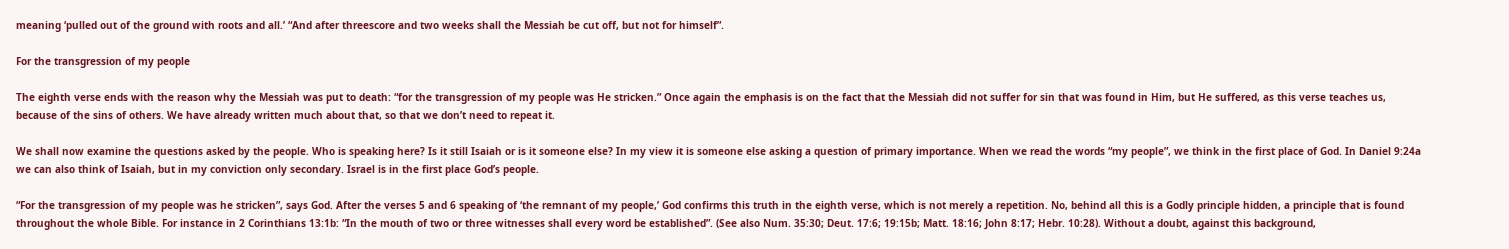meaning ‘pulled out of the ground with roots and all.’ “And after threescore and two weeks shall the Messiah be cut off, but not for himself”.

For the transgression of my people

The eighth verse ends with the reason why the Messiah was put to death: “for the transgression of my people was He stricken.” Once again the emphasis is on the fact that the Messiah did not suffer for sin that was found in Him, but He suffered, as this verse teaches us, because of the sins of others. We have already written much about that, so that we don’t need to repeat it.

We shall now examine the questions asked by the people. Who is speaking here? Is it still Isaiah or is it someone else? In my view it is someone else asking a question of primary importance. When we read the words “my people”, we think in the first place of God. In Daniel 9:24a we can also think of Isaiah, but in my conviction only secondary. Israel is in the first place God’s people.

“For the transgression of my people was he stricken”, says God. After the verses 5 and 6 speaking of ‘the remnant of my people,’ God confirms this truth in the eighth verse, which is not merely a repetition. No, behind all this is a Godly principle hidden, a principle that is found throughout the whole Bible. For instance in 2 Corinthians 13:1b: “In the mouth of two or three witnesses shall every word be established”. (See also Num. 35:30; Deut. 17:6; 19:15b; Matt. 18:16; John 8:17; Hebr. 10:28). Without a doubt, against this background,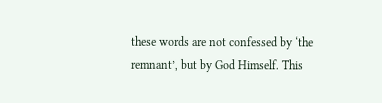these words are not confessed by ‘the remnant’, but by God Himself. This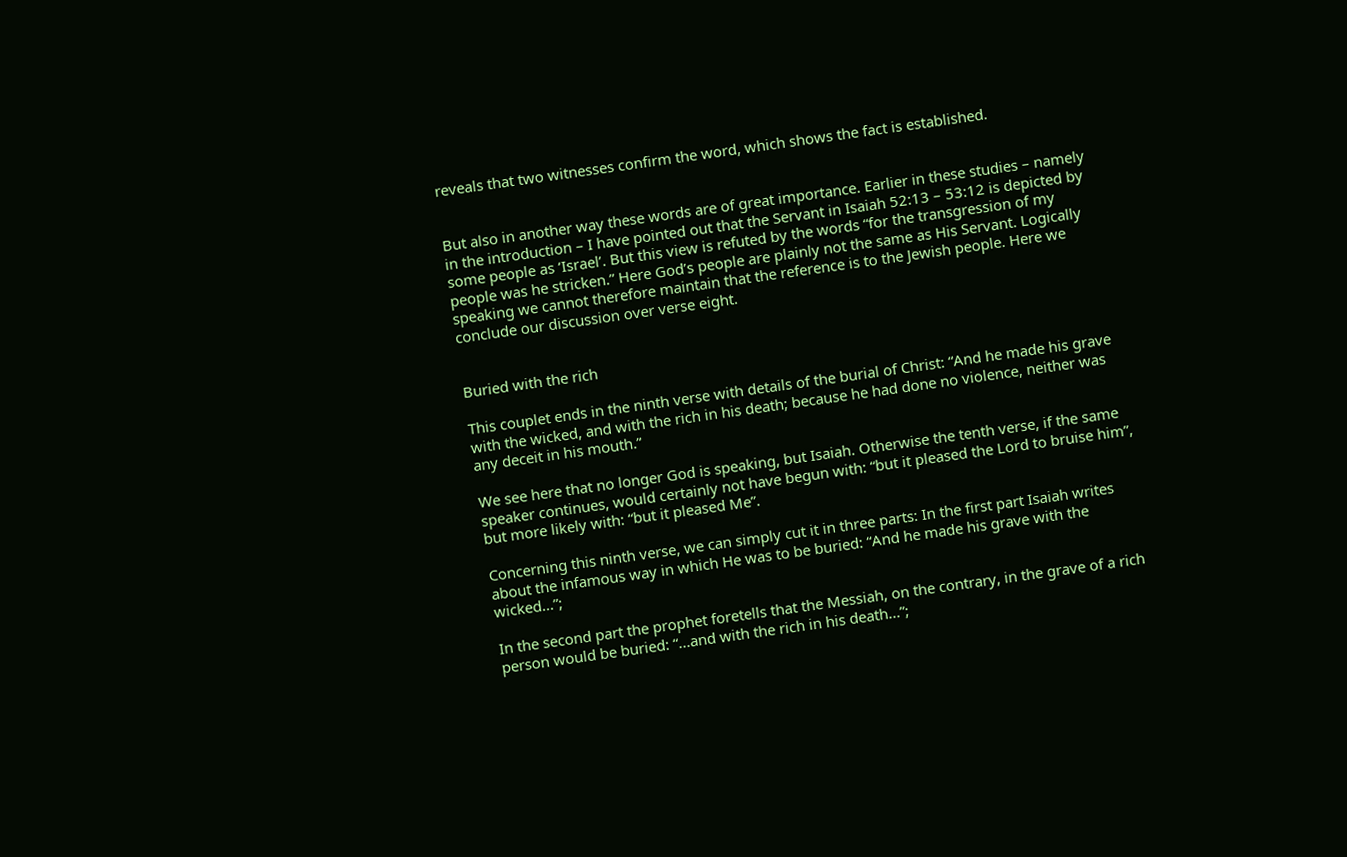reveals that two witnesses confirm the word, which shows the fact is established.


But also in another way these words are of great importance. Earlier in these studies – namely in the introduction – I have pointed out that the Servant in Isaiah 52:13 – 53:12 is depicted by some people as ‘Israel’. But this view is refuted by the words “for the transgression of my people was he stricken.” Here God’s people are plainly not the same as His Servant. Logically speaking we cannot therefore maintain that the reference is to the Jewish people. Here we conclude our discussion over verse eight.


Buried with the rich

This couplet ends in the ninth verse with details of the burial of Christ: “And he made his grave with the wicked, and with the rich in his death; because he had done no violence, neither was any deceit in his mouth.”

We see here that no longer God is speaking, but Isaiah. Otherwise the tenth verse, if the same speaker continues, would certainly not have begun with: “but it pleased the Lord to bruise him”, but more likely with: “but it pleased Me”.

Concerning this ninth verse, we can simply cut it in three parts: In the first part Isaiah writes about the infamous way in which He was to be buried: “And he made his grave with the wicked...”;

In the second part the prophet foretells that the Messiah, on the contrary, in the grave of a rich person would be buried: “...and with the rich in his death...”;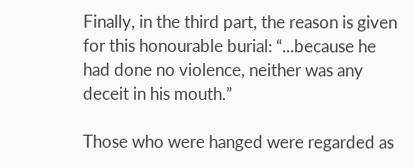Finally, in the third part, the reason is given for this honourable burial: “...because he had done no violence, neither was any deceit in his mouth.”

Those who were hanged were regarded as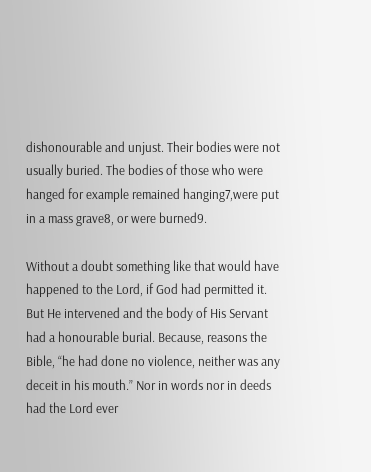dishonourable and unjust. Their bodies were not usually buried. The bodies of those who were hanged for example remained hanging7,were put in a mass grave8, or were burned9.

Without a doubt something like that would have happened to the Lord, if God had permitted it. But He intervened and the body of His Servant had a honourable burial. Because, reasons the Bible, “he had done no violence, neither was any deceit in his mouth.” Nor in words nor in deeds had the Lord ever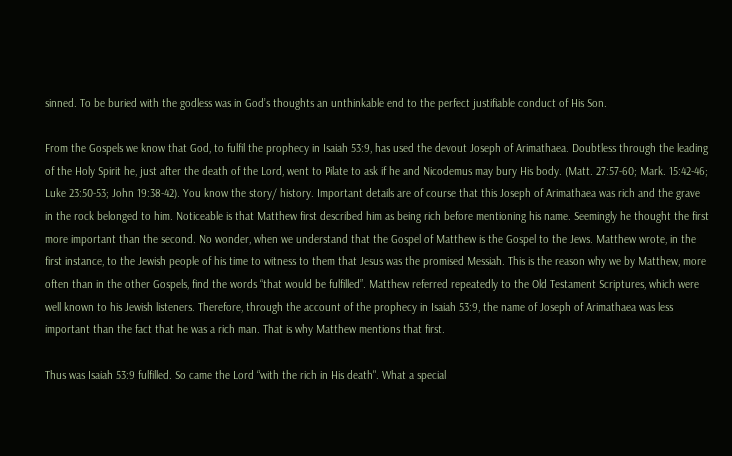sinned. To be buried with the godless was in God’s thoughts an unthinkable end to the perfect justifiable conduct of His Son.

From the Gospels we know that God, to fulfil the prophecy in Isaiah 53:9, has used the devout Joseph of Arimathaea. Doubtless through the leading of the Holy Spirit he, just after the death of the Lord, went to Pilate to ask if he and Nicodemus may bury His body. (Matt. 27:57-60; Mark. 15:42-46; Luke 23:50-53; John 19:38-42). You know the story/ history. Important details are of course that this Joseph of Arimathaea was rich and the grave in the rock belonged to him. Noticeable is that Matthew first described him as being rich before mentioning his name. Seemingly he thought the first more important than the second. No wonder, when we understand that the Gospel of Matthew is the Gospel to the Jews. Matthew wrote, in the first instance, to the Jewish people of his time to witness to them that Jesus was the promised Messiah. This is the reason why we by Matthew, more often than in the other Gospels, find the words “that would be fulfilled”. Matthew referred repeatedly to the Old Testament Scriptures, which were well known to his Jewish listeners. Therefore, through the account of the prophecy in Isaiah 53:9, the name of Joseph of Arimathaea was less important than the fact that he was a rich man. That is why Matthew mentions that first.

Thus was Isaiah 53:9 fulfilled. So came the Lord “with the rich in His death". What a special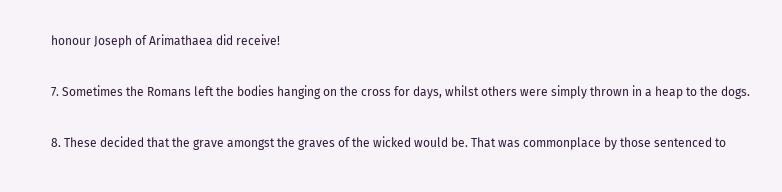honour Joseph of Arimathaea did receive!

7. Sometimes the Romans left the bodies hanging on the cross for days, whilst others were simply thrown in a heap to the dogs.

8. These decided that the grave amongst the graves of the wicked would be. That was commonplace by those sentenced to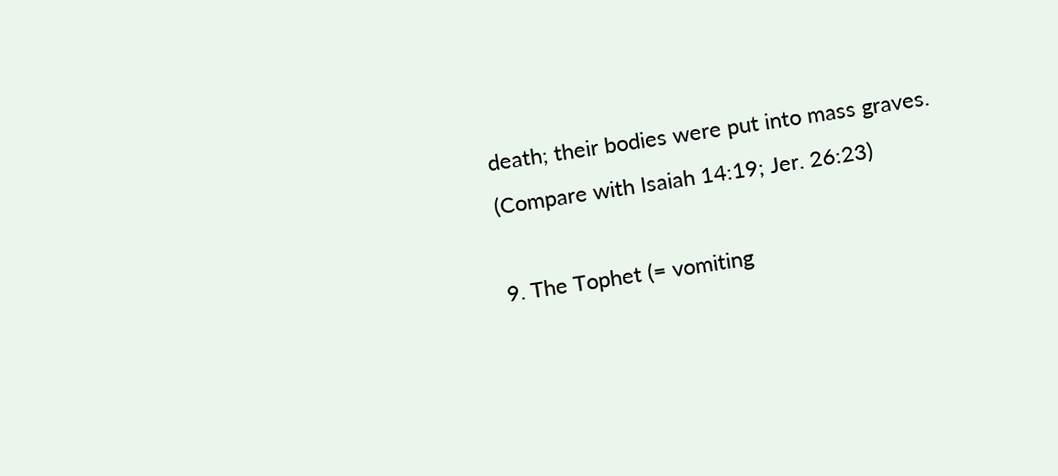death; their bodies were put into mass graves. (Compare with Isaiah 14:19; Jer. 26:23)

9. The Tophet (= vomiting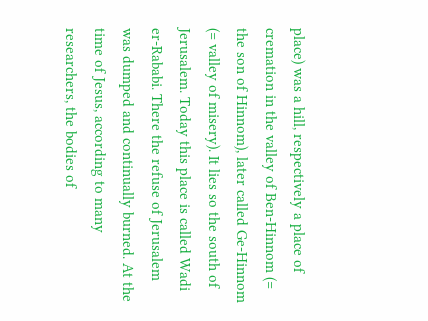place) was a hill, respectively a place of cremation in the valley of Ben-Hinnom (= the son of Hinnom), later called Ge-Hinnom (= valley of misery). It lies so the south of Jerusalem. Today this place is called Wadi er-Rababi. There the refuse of Jerusalem was dumped and continually burned. At the time of Jesus, according to many researchers, the bodies of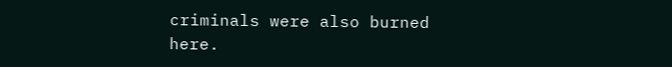criminals were also burned here.